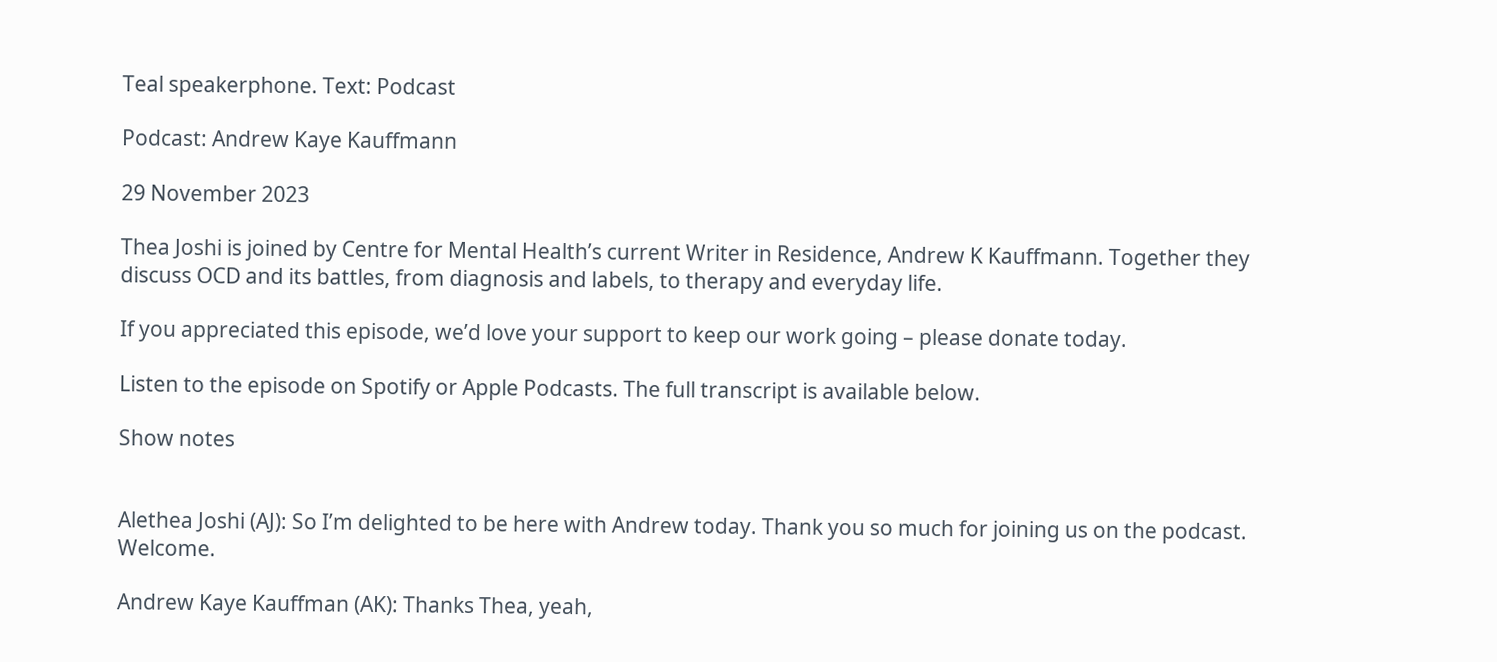Teal speakerphone. Text: Podcast

Podcast: Andrew Kaye Kauffmann

29 November 2023

Thea Joshi is joined by Centre for Mental Health’s current Writer in Residence, Andrew K Kauffmann. Together they discuss OCD and its battles, from diagnosis and labels, to therapy and everyday life.

If you appreciated this episode, we’d love your support to keep our work going – please donate today.

Listen to the episode on Spotify or Apple Podcasts. The full transcript is available below.

Show notes


Alethea Joshi (AJ): So I’m delighted to be here with Andrew today. Thank you so much for joining us on the podcast. Welcome.

Andrew Kaye Kauffman (AK): Thanks Thea, yeah,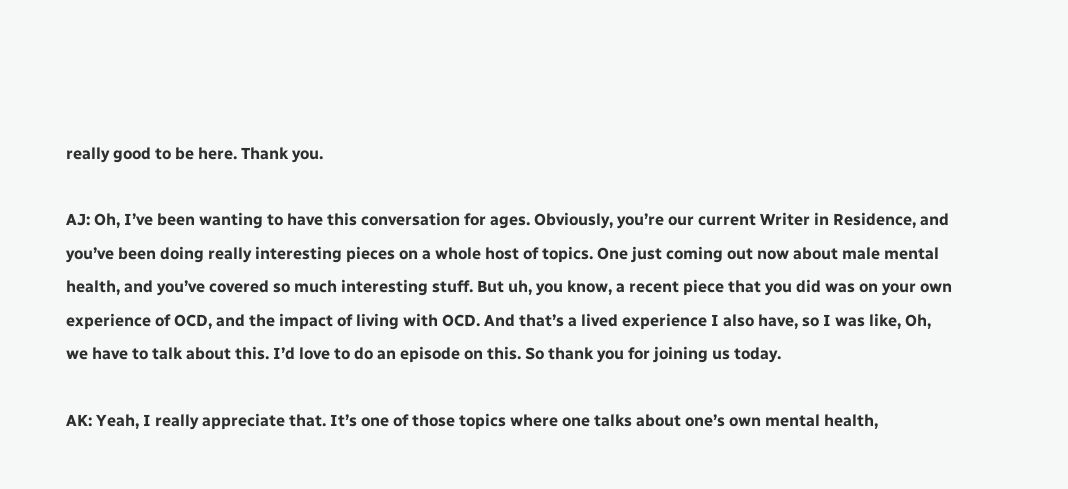really good to be here. Thank you.

AJ: Oh, I’ve been wanting to have this conversation for ages. Obviously, you’re our current Writer in Residence, and you’ve been doing really interesting pieces on a whole host of topics. One just coming out now about male mental health, and you’ve covered so much interesting stuff. But uh, you know, a recent piece that you did was on your own experience of OCD, and the impact of living with OCD. And that’s a lived experience I also have, so I was like, Oh, we have to talk about this. I’d love to do an episode on this. So thank you for joining us today.

AK: Yeah, I really appreciate that. It’s one of those topics where one talks about one’s own mental health,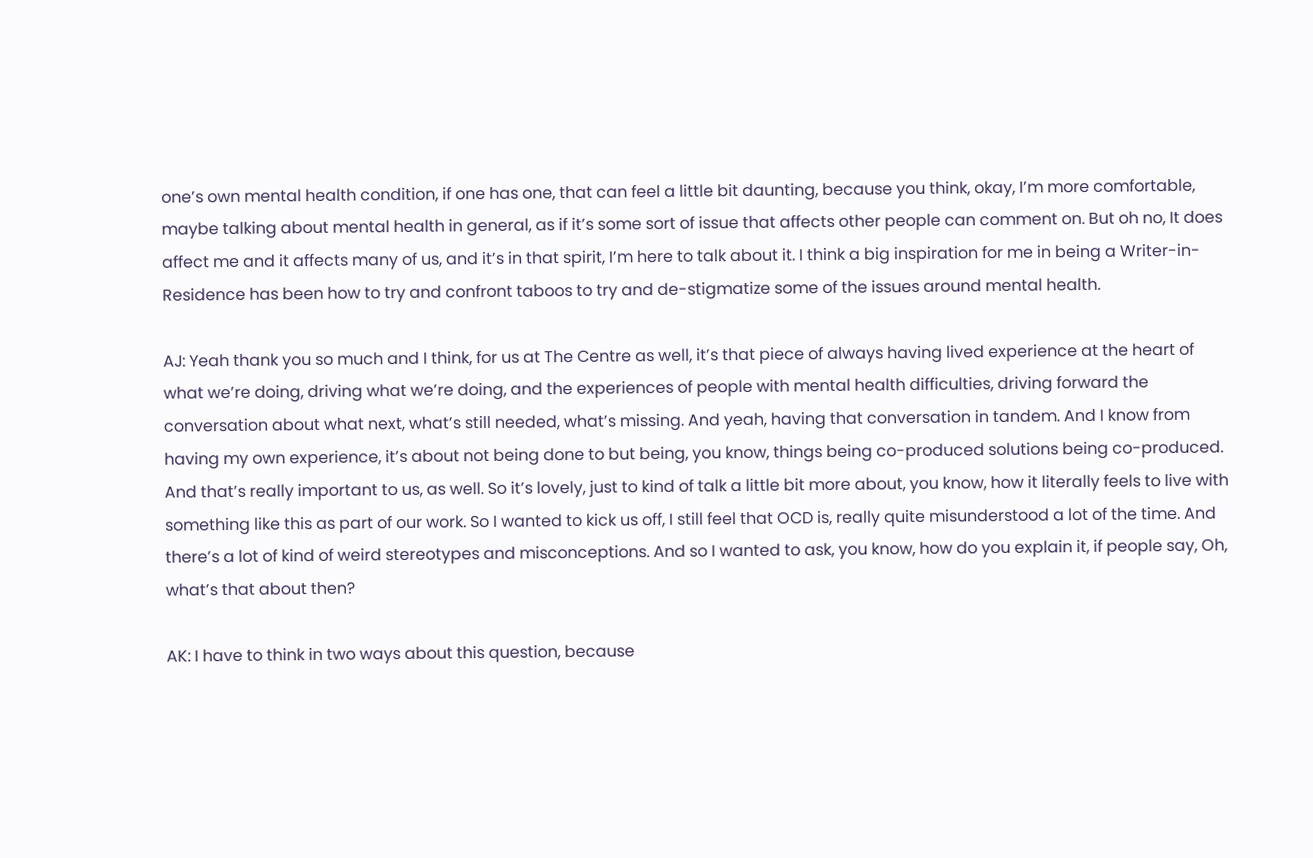one’s own mental health condition, if one has one, that can feel a little bit daunting, because you think, okay, I’m more comfortable, maybe talking about mental health in general, as if it’s some sort of issue that affects other people can comment on. But oh no, It does affect me and it affects many of us, and it’s in that spirit, I’m here to talk about it. I think a big inspiration for me in being a Writer-in-Residence has been how to try and confront taboos to try and de-stigmatize some of the issues around mental health.

AJ: Yeah thank you so much and I think, for us at The Centre as well, it’s that piece of always having lived experience at the heart of what we’re doing, driving what we’re doing, and the experiences of people with mental health difficulties, driving forward the conversation about what next, what’s still needed, what’s missing. And yeah, having that conversation in tandem. And I know from having my own experience, it’s about not being done to but being, you know, things being co-produced solutions being co-produced. And that’s really important to us, as well. So it’s lovely, just to kind of talk a little bit more about, you know, how it literally feels to live with something like this as part of our work. So I wanted to kick us off, I still feel that OCD is, really quite misunderstood a lot of the time. And there’s a lot of kind of weird stereotypes and misconceptions. And so I wanted to ask, you know, how do you explain it, if people say, Oh, what’s that about then?

AK: I have to think in two ways about this question, because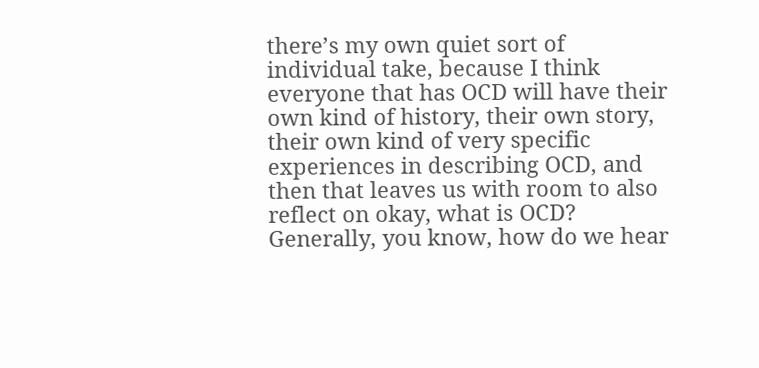there’s my own quiet sort of individual take, because I think everyone that has OCD will have their own kind of history, their own story, their own kind of very specific experiences in describing OCD, and then that leaves us with room to also reflect on okay, what is OCD? Generally, you know, how do we hear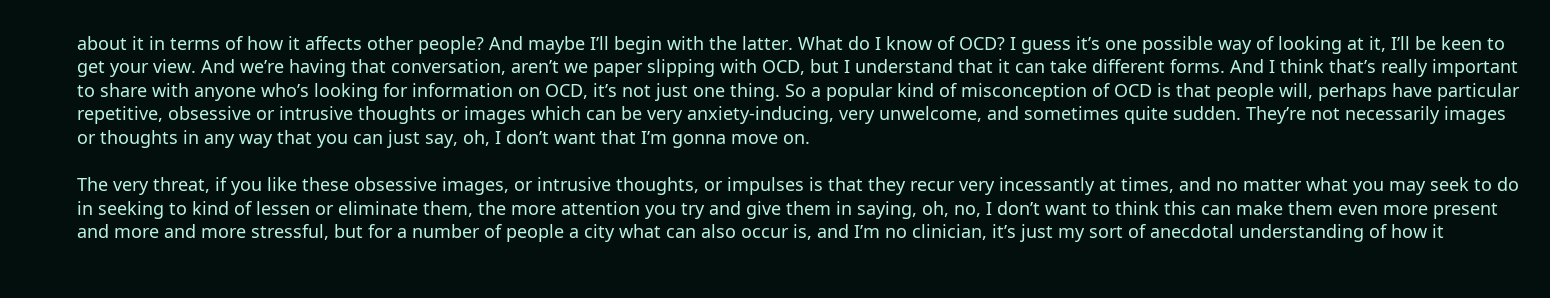about it in terms of how it affects other people? And maybe I’ll begin with the latter. What do I know of OCD? I guess it’s one possible way of looking at it, I’ll be keen to get your view. And we’re having that conversation, aren’t we paper slipping with OCD, but I understand that it can take different forms. And I think that’s really important to share with anyone who’s looking for information on OCD, it’s not just one thing. So a popular kind of misconception of OCD is that people will, perhaps have particular repetitive, obsessive or intrusive thoughts or images which can be very anxiety-inducing, very unwelcome, and sometimes quite sudden. They’re not necessarily images or thoughts in any way that you can just say, oh, I don’t want that I’m gonna move on.

The very threat, if you like these obsessive images, or intrusive thoughts, or impulses is that they recur very incessantly at times, and no matter what you may seek to do in seeking to kind of lessen or eliminate them, the more attention you try and give them in saying, oh, no, I don’t want to think this can make them even more present and more and more stressful, but for a number of people a city what can also occur is, and I’m no clinician, it’s just my sort of anecdotal understanding of how it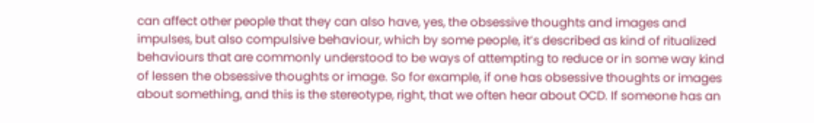can affect other people that they can also have, yes, the obsessive thoughts and images and impulses, but also compulsive behaviour, which by some people, it’s described as kind of ritualized behaviours that are commonly understood to be ways of attempting to reduce or in some way kind of lessen the obsessive thoughts or image. So for example, if one has obsessive thoughts or images about something, and this is the stereotype, right, that we often hear about OCD. If someone has an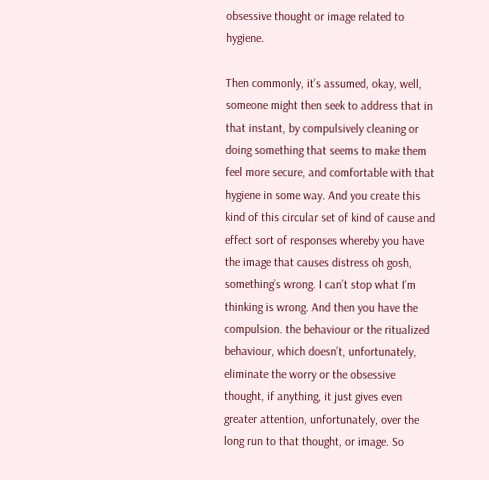obsessive thought or image related to hygiene.

Then commonly, it’s assumed, okay, well, someone might then seek to address that in that instant, by compulsively cleaning or doing something that seems to make them feel more secure, and comfortable with that hygiene in some way. And you create this kind of this circular set of kind of cause and effect sort of responses whereby you have the image that causes distress oh gosh, something’s wrong. I can’t stop what I’m thinking is wrong. And then you have the compulsion. the behaviour or the ritualized behaviour, which doesn’t, unfortunately, eliminate the worry or the obsessive thought, if anything, it just gives even greater attention, unfortunately, over the long run to that thought, or image. So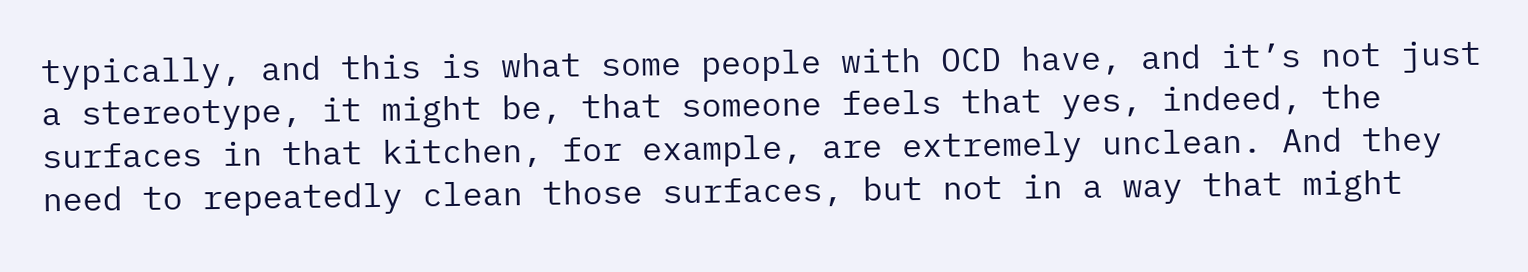typically, and this is what some people with OCD have, and it’s not just a stereotype, it might be, that someone feels that yes, indeed, the surfaces in that kitchen, for example, are extremely unclean. And they need to repeatedly clean those surfaces, but not in a way that might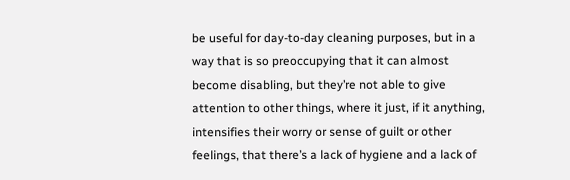be useful for day-to-day cleaning purposes, but in a way that is so preoccupying that it can almost become disabling, but they’re not able to give attention to other things, where it just, if it anything, intensifies their worry or sense of guilt or other feelings, that there’s a lack of hygiene and a lack of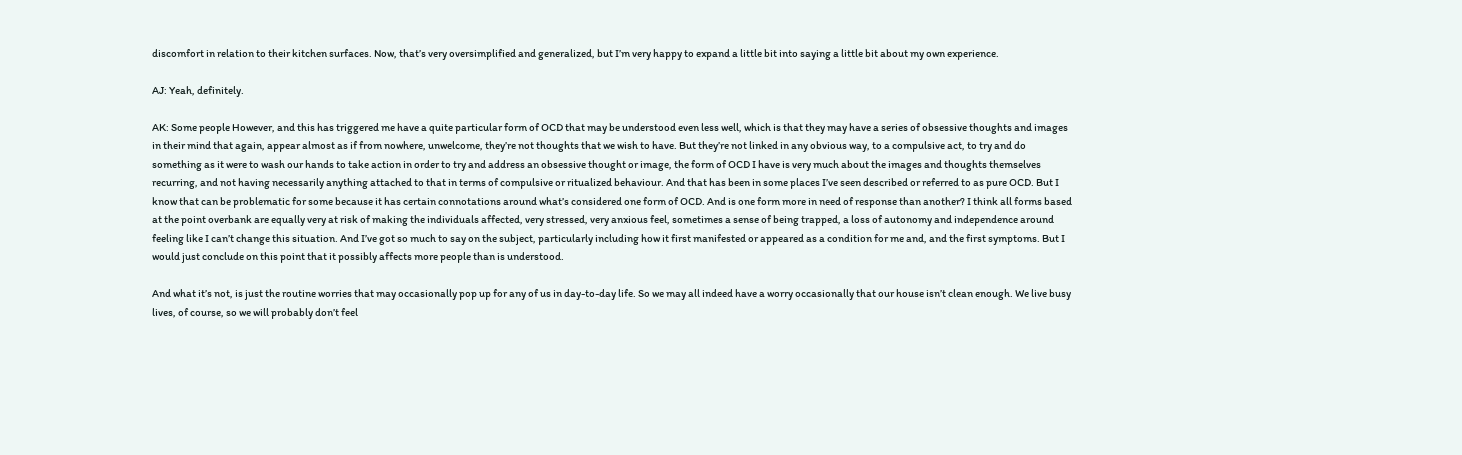discomfort in relation to their kitchen surfaces. Now, that’s very oversimplified and generalized, but I’m very happy to expand a little bit into saying a little bit about my own experience.

AJ: Yeah, definitely.

AK: Some people However, and this has triggered me have a quite particular form of OCD that may be understood even less well, which is that they may have a series of obsessive thoughts and images in their mind that again, appear almost as if from nowhere, unwelcome, they’re not thoughts that we wish to have. But they’re not linked in any obvious way, to a compulsive act, to try and do something as it were to wash our hands to take action in order to try and address an obsessive thought or image, the form of OCD I have is very much about the images and thoughts themselves recurring, and not having necessarily anything attached to that in terms of compulsive or ritualized behaviour. And that has been in some places I’ve seen described or referred to as pure OCD. But I know that can be problematic for some because it has certain connotations around what’s considered one form of OCD. And is one form more in need of response than another? I think all forms based at the point overbank are equally very at risk of making the individuals affected, very stressed, very anxious feel, sometimes a sense of being trapped, a loss of autonomy and independence around feeling like I can’t change this situation. And I’ve got so much to say on the subject, particularly including how it first manifested or appeared as a condition for me and, and the first symptoms. But I would just conclude on this point that it possibly affects more people than is understood.

And what it’s not, is just the routine worries that may occasionally pop up for any of us in day-to-day life. So we may all indeed have a worry occasionally that our house isn’t clean enough. We live busy lives, of course, so we will probably don’t feel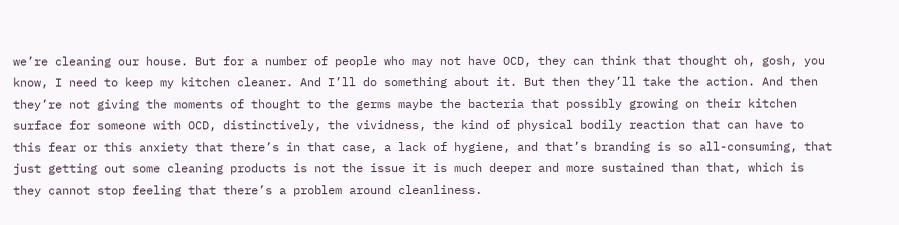we’re cleaning our house. But for a number of people who may not have OCD, they can think that thought oh, gosh, you know, I need to keep my kitchen cleaner. And I’ll do something about it. But then they’ll take the action. And then they’re not giving the moments of thought to the germs maybe the bacteria that possibly growing on their kitchen surface for someone with OCD, distinctively, the vividness, the kind of physical bodily reaction that can have to this fear or this anxiety that there’s in that case, a lack of hygiene, and that’s branding is so all-consuming, that just getting out some cleaning products is not the issue it is much deeper and more sustained than that, which is they cannot stop feeling that there’s a problem around cleanliness.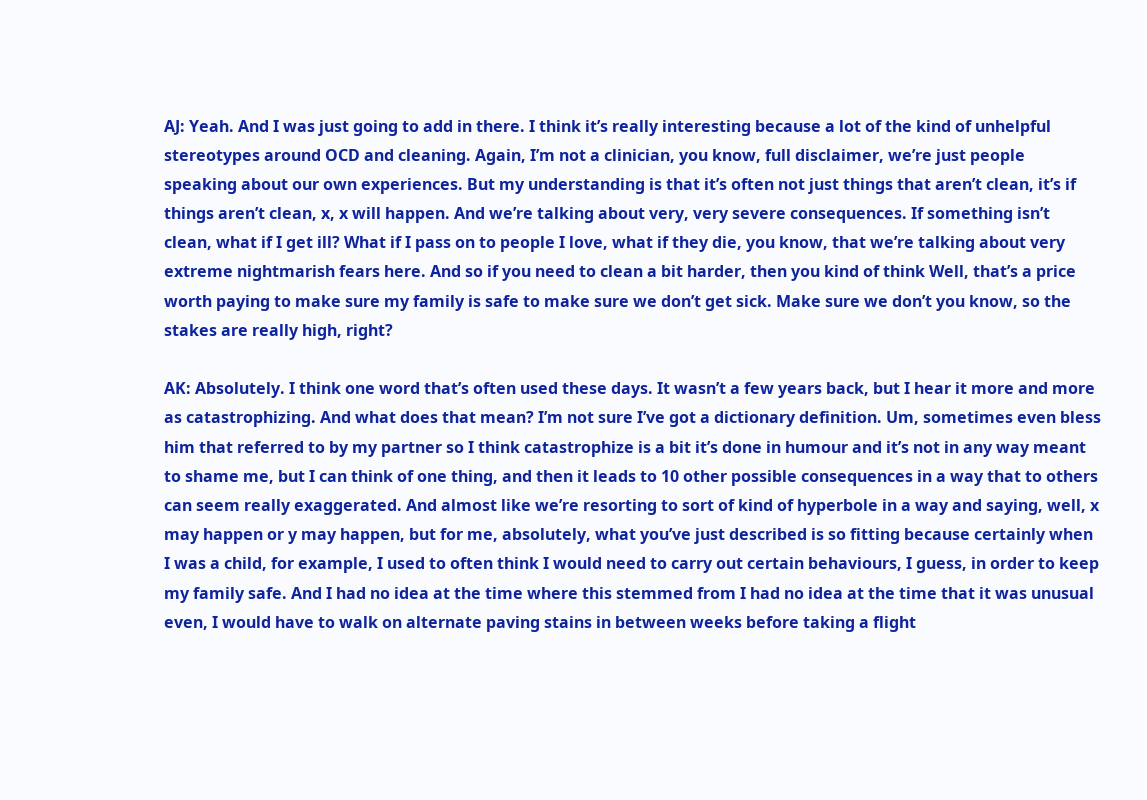AJ: Yeah. And I was just going to add in there. I think it’s really interesting because a lot of the kind of unhelpful stereotypes around OCD and cleaning. Again, I’m not a clinician, you know, full disclaimer, we’re just people speaking about our own experiences. But my understanding is that it’s often not just things that aren’t clean, it’s if things aren’t clean, x, x will happen. And we’re talking about very, very severe consequences. If something isn’t clean, what if I get ill? What if I pass on to people I love, what if they die, you know, that we’re talking about very extreme nightmarish fears here. And so if you need to clean a bit harder, then you kind of think Well, that’s a price worth paying to make sure my family is safe to make sure we don’t get sick. Make sure we don’t you know, so the stakes are really high, right?

AK: Absolutely. I think one word that’s often used these days. It wasn’t a few years back, but I hear it more and more as catastrophizing. And what does that mean? I’m not sure I’ve got a dictionary definition. Um, sometimes even bless him that referred to by my partner so I think catastrophize is a bit it’s done in humour and it’s not in any way meant to shame me, but I can think of one thing, and then it leads to 10 other possible consequences in a way that to others can seem really exaggerated. And almost like we’re resorting to sort of kind of hyperbole in a way and saying, well, x may happen or y may happen, but for me, absolutely, what you’ve just described is so fitting because certainly when I was a child, for example, I used to often think I would need to carry out certain behaviours, I guess, in order to keep my family safe. And I had no idea at the time where this stemmed from I had no idea at the time that it was unusual even, I would have to walk on alternate paving stains in between weeks before taking a flight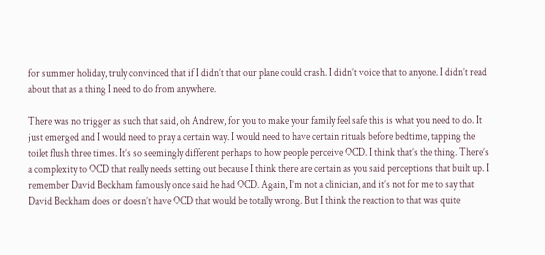for summer holiday, truly convinced that if I didn’t that our plane could crash. I didn’t voice that to anyone. I didn’t read about that as a thing I need to do from anywhere.

There was no trigger as such that said, oh Andrew, for you to make your family feel safe this is what you need to do. It just emerged and I would need to pray a certain way. I would need to have certain rituals before bedtime, tapping the toilet flush three times. It’s so seemingly different perhaps to how people perceive OCD. I think that’s the thing. There’s a complexity to OCD that really needs setting out because I think there are certain as you said perceptions that built up. I remember David Beckham famously once said he had OCD. Again, I’m not a clinician, and it’s not for me to say that David Beckham does or doesn’t have OCD that would be totally wrong. But I think the reaction to that was quite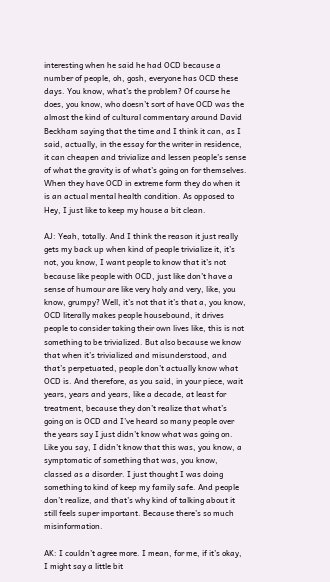interesting when he said he had OCD because a number of people, oh, gosh, everyone has OCD these days. You know, what’s the problem? Of course he does, you know, who doesn’t sort of have OCD was the almost the kind of cultural commentary around David Beckham saying that the time and I think it can, as I said, actually, in the essay for the writer in residence, it can cheapen and trivialize and lessen people’s sense of what the gravity is of what’s going on for themselves. When they have OCD in extreme form they do when it is an actual mental health condition. As opposed to Hey, I just like to keep my house a bit clean.

AJ: Yeah, totally. And I think the reason it just really gets my back up when kind of people trivialize it, it’s not, you know, I want people to know that it’s not because like people with OCD, just like don’t have a sense of humour are like very holy and very, like, you know, grumpy? Well, it’s not that it’s that a, you know, OCD literally makes people housebound, it drives people to consider taking their own lives like, this is not something to be trivialized. But also because we know that when it’s trivialized and misunderstood, and that’s perpetuated, people don’t actually know what OCD is. And therefore, as you said, in your piece, wait years, years and years, like a decade, at least for treatment, because they don’t realize that what’s going on is OCD and I’ve heard so many people over the years say I just didn’t know what was going on. Like you say, I didn’t know that this was, you know, a symptomatic of something that was, you know, classed as a disorder. I just thought I was doing something to kind of keep my family safe. And people don’t realize, and that’s why kind of talking about it still feels super important. Because there’s so much misinformation.

AK: I couldn’t agree more. I mean, for me, if it’s okay, I might say a little bit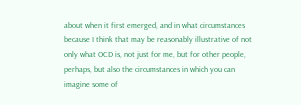about when it first emerged, and in what circumstances because I think that may be reasonably illustrative of not only what OCD is, not just for me, but for other people, perhaps, but also the circumstances in which you can imagine some of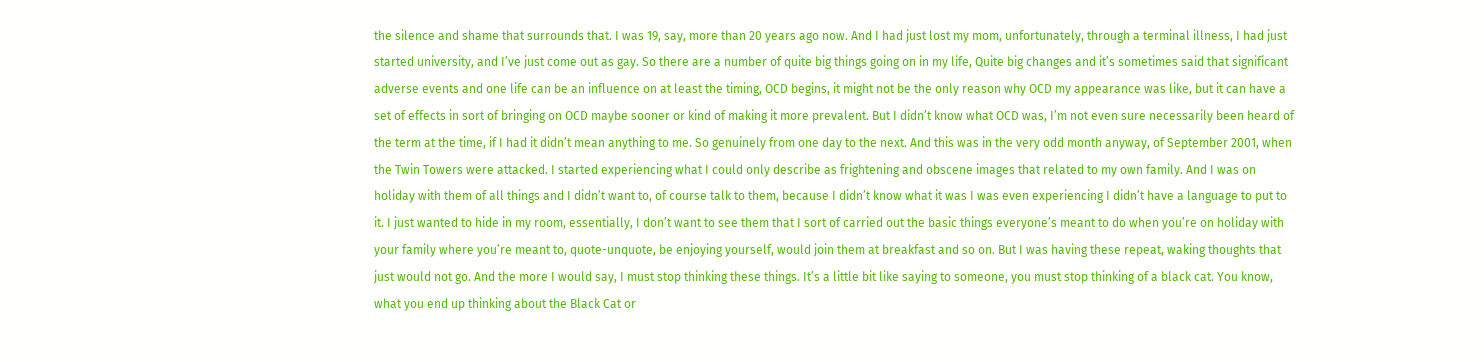the silence and shame that surrounds that. I was 19, say, more than 20 years ago now. And I had just lost my mom, unfortunately, through a terminal illness, I had just started university, and I’ve just come out as gay. So there are a number of quite big things going on in my life, Quite big changes and it’s sometimes said that significant adverse events and one life can be an influence on at least the timing, OCD begins, it might not be the only reason why OCD my appearance was like, but it can have a set of effects in sort of bringing on OCD maybe sooner or kind of making it more prevalent. But I didn’t know what OCD was, I’m not even sure necessarily been heard of the term at the time, if I had it didn’t mean anything to me. So genuinely from one day to the next. And this was in the very odd month anyway, of September 2001, when the Twin Towers were attacked. I started experiencing what I could only describe as frightening and obscene images that related to my own family. And I was on holiday with them of all things and I didn’t want to, of course talk to them, because I didn’t know what it was I was even experiencing I didn’t have a language to put to it. I just wanted to hide in my room, essentially, I don’t want to see them that I sort of carried out the basic things everyone’s meant to do when you’re on holiday with your family where you’re meant to, quote-unquote, be enjoying yourself, would join them at breakfast and so on. But I was having these repeat, waking thoughts that just would not go. And the more I would say, I must stop thinking these things. It’s a little bit like saying to someone, you must stop thinking of a black cat. You know, what you end up thinking about the Black Cat or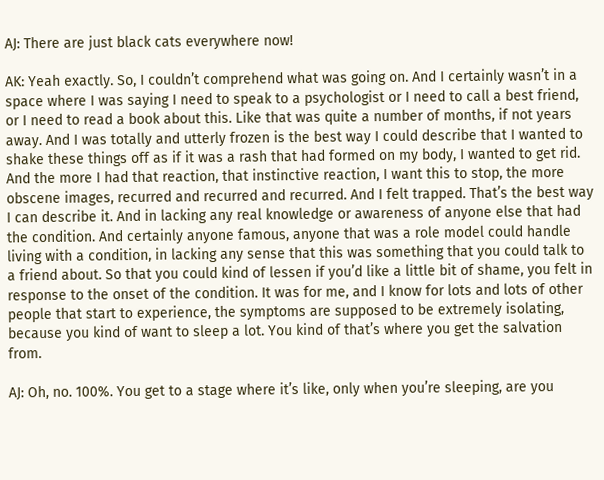AJ: There are just black cats everywhere now!

AK: Yeah exactly. So, I couldn’t comprehend what was going on. And I certainly wasn’t in a space where I was saying I need to speak to a psychologist or I need to call a best friend, or I need to read a book about this. Like that was quite a number of months, if not years away. And I was totally and utterly frozen is the best way I could describe that I wanted to shake these things off as if it was a rash that had formed on my body, I wanted to get rid. And the more I had that reaction, that instinctive reaction, I want this to stop, the more obscene images, recurred and recurred and recurred. And I felt trapped. That’s the best way I can describe it. And in lacking any real knowledge or awareness of anyone else that had the condition. And certainly anyone famous, anyone that was a role model could handle living with a condition, in lacking any sense that this was something that you could talk to a friend about. So that you could kind of lessen if you’d like a little bit of shame, you felt in response to the onset of the condition. It was for me, and I know for lots and lots of other people that start to experience, the symptoms are supposed to be extremely isolating, because you kind of want to sleep a lot. You kind of that’s where you get the salvation from.

AJ: Oh, no. 100%. You get to a stage where it’s like, only when you’re sleeping, are you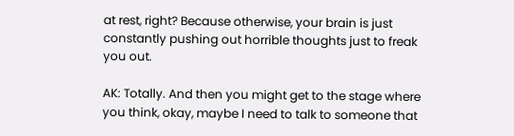at rest, right? Because otherwise, your brain is just constantly pushing out horrible thoughts just to freak you out.

AK: Totally. And then you might get to the stage where you think, okay, maybe I need to talk to someone that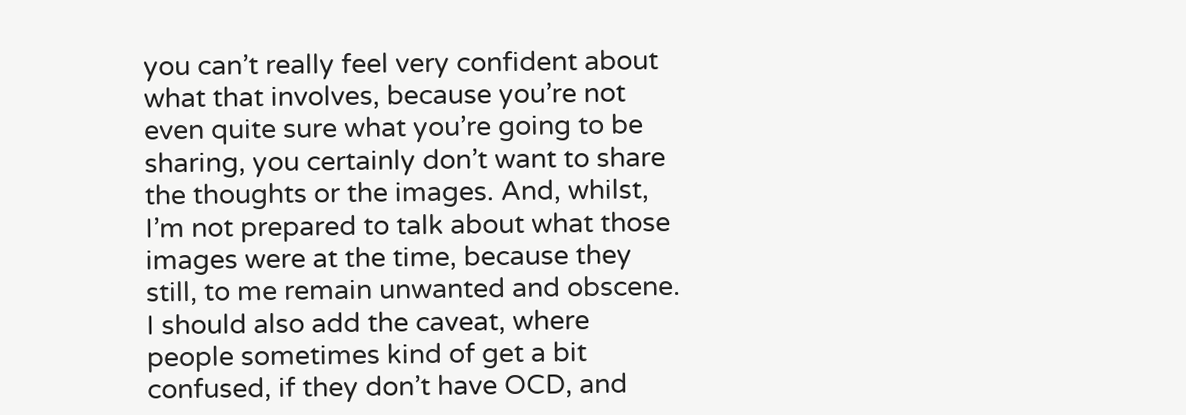you can’t really feel very confident about what that involves, because you’re not even quite sure what you’re going to be sharing, you certainly don’t want to share the thoughts or the images. And, whilst, I’m not prepared to talk about what those images were at the time, because they still, to me remain unwanted and obscene. I should also add the caveat, where people sometimes kind of get a bit confused, if they don’t have OCD, and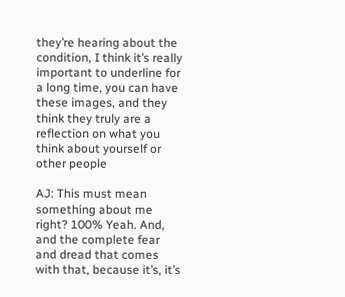they’re hearing about the condition, I think it’s really important to underline for a long time, you can have these images, and they think they truly are a reflection on what you think about yourself or other people

AJ: This must mean something about me right? 100% Yeah. And, and the complete fear and dread that comes with that, because it’s, it’s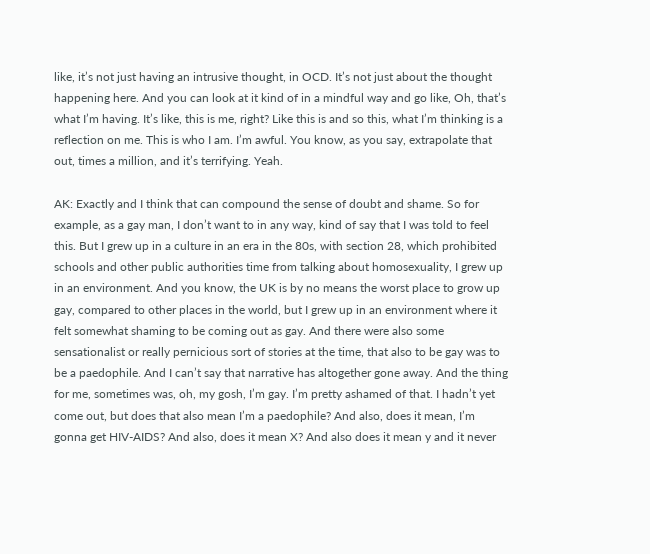like, it’s not just having an intrusive thought, in OCD. It’s not just about the thought happening here. And you can look at it kind of in a mindful way and go like, Oh, that’s what I’m having. It’s like, this is me, right? Like this is and so this, what I’m thinking is a reflection on me. This is who I am. I’m awful. You know, as you say, extrapolate that out, times a million, and it’s terrifying. Yeah.

AK: Exactly and I think that can compound the sense of doubt and shame. So for example, as a gay man, I don’t want to in any way, kind of say that I was told to feel this. But I grew up in a culture in an era in the 80s, with section 28, which prohibited schools and other public authorities time from talking about homosexuality, I grew up in an environment. And you know, the UK is by no means the worst place to grow up gay, compared to other places in the world, but I grew up in an environment where it felt somewhat shaming to be coming out as gay. And there were also some sensationalist or really pernicious sort of stories at the time, that also to be gay was to be a paedophile. And I can’t say that narrative has altogether gone away. And the thing for me, sometimes was, oh, my gosh, I’m gay. I’m pretty ashamed of that. I hadn’t yet come out, but does that also mean I’m a paedophile? And also, does it mean, I’m gonna get HIV-AIDS? And also, does it mean X? And also does it mean y and it never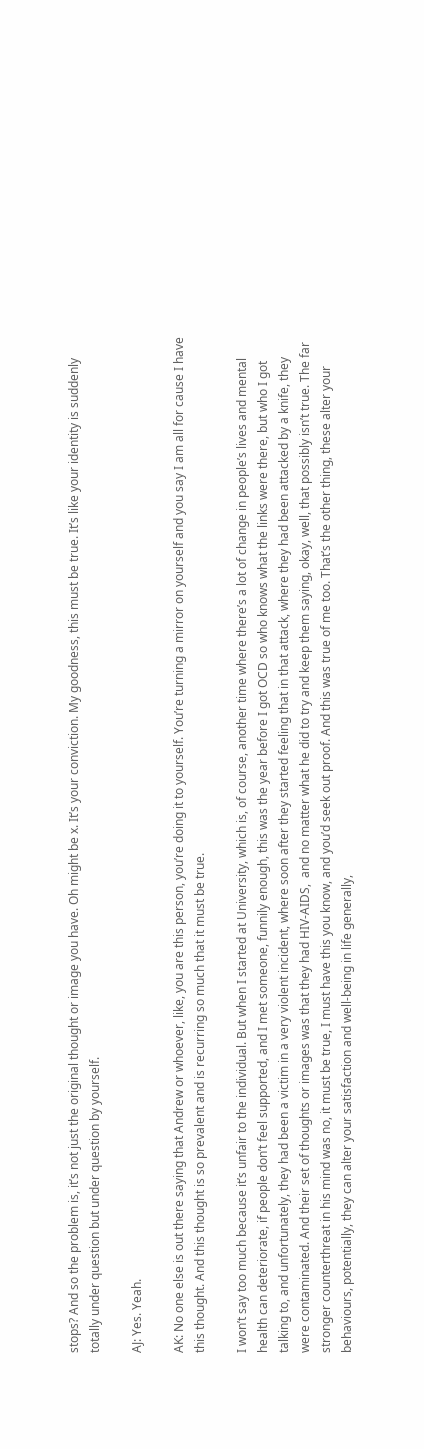stops? And so the problem is, it’s not just the original thought or image you have. Oh might be x. It’s your conviction. My goodness, this must be true. It’s like your identity is suddenly totally under question but under question by yourself.

AJ: Yes. Yeah.

AK: No one else is out there saying that Andrew or whoever, like, you are this person, you’re doing it to yourself. You’re turning a mirror on yourself and you say I am all for cause I have this thought. And this thought is so prevalent and is recurring so much that it must be true.

I won’t say too much because it’s unfair to the individual. But when I started at University, which is, of course, another time where there’s a lot of change in people’s lives and mental health can deteriorate, if people don’t feel supported, and I met someone, funnily enough, this was the year before I got OCD so who knows what the links were there, but who I got talking to, and unfortunately, they had been a victim in a very violent incident, where soon after they started feeling that in that attack, where they had been attacked by a knife, they were contaminated. And their set of thoughts or images was that they had HIV-AIDS,  and no matter what he did to try and keep them saying, okay, well, that possibly isn’t true. The far stronger counterthreat in his mind was no, it must be true, I must have this you know, and you’d seek out proof. And this was true of me too. That’s the other thing, these alter your behaviours, potentially, they can alter your satisfaction and well-being in life generally,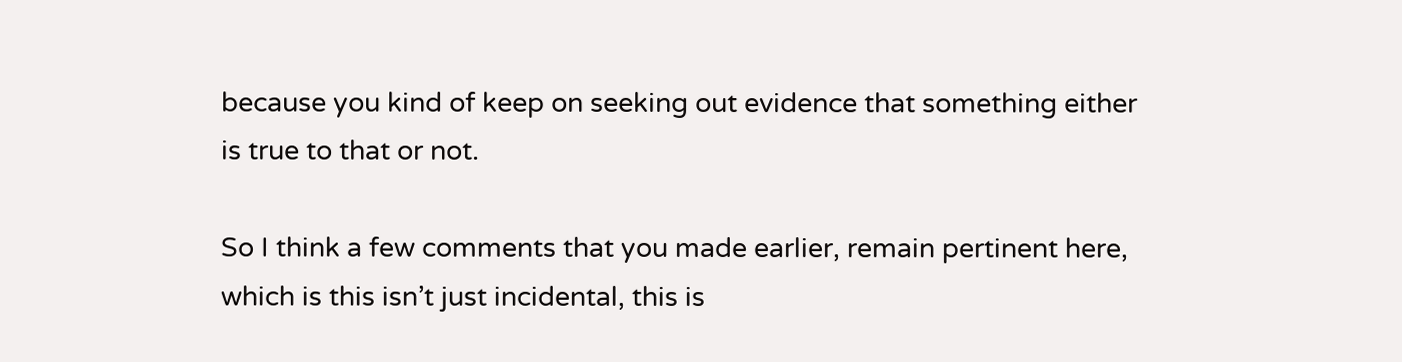because you kind of keep on seeking out evidence that something either is true to that or not.

So I think a few comments that you made earlier, remain pertinent here, which is this isn’t just incidental, this is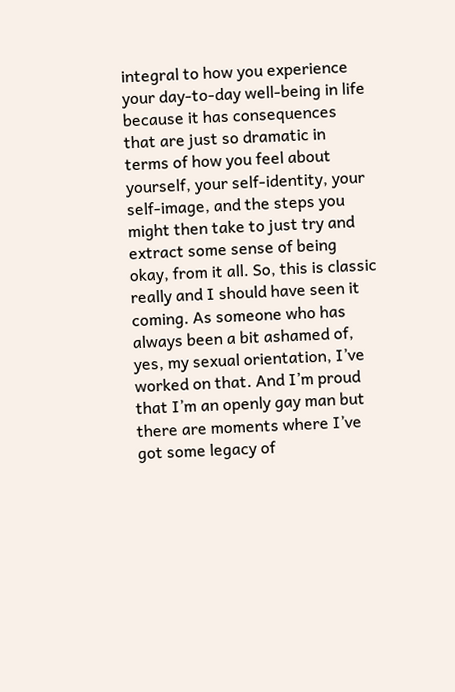integral to how you experience your day-to-day well-being in life because it has consequences that are just so dramatic in terms of how you feel about yourself, your self-identity, your self-image, and the steps you might then take to just try and extract some sense of being okay, from it all. So, this is classic really and I should have seen it coming. As someone who has always been a bit ashamed of, yes, my sexual orientation, I’ve worked on that. And I’m proud that I’m an openly gay man but there are moments where I’ve got some legacy of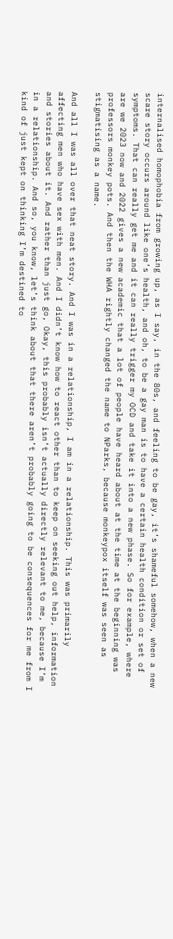internalised homophobia from growing up, as I say, in the 80s, and feeling to be gay, it’s shameful somehow, when a new scare story occurs around like one’s health, and oh, to be a gay man is to have a certain health condition or set of symptoms. That can really get me and it can really trigger my OCD and take it into a new phase. So for example, where are we 2023 now and 2022 gives a new academic that a lot of people have heard about at the time at the beginning was professors monkey pots. And then the WHA rightly changed the name to NParks, because monkeypox itself was seen as stigmatising as a name.

And all I was all over that neat story. And I was in a relationship, I am in a relationship. This was primarily affecting men who have sex with men. And I didn’t know how to react other than to keep on seeking out help, information and stories about it. And rather than just go, Okay, this probably isn’t actually directly relevant to me, because I’m in a relationship. And so, you know, let’s think about that there aren’t probably going to be consequences for me from I kind of just kept on thinking I’m destined to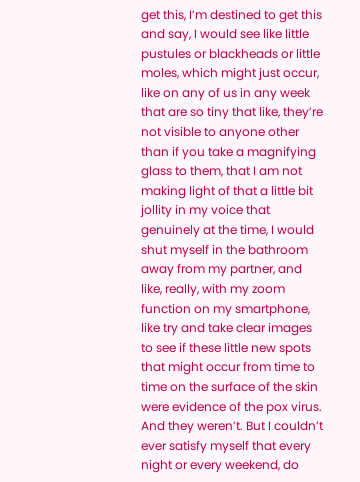get this, I’m destined to get this and say, I would see like little pustules or blackheads or little moles, which might just occur, like on any of us in any week that are so tiny that like, they’re not visible to anyone other than if you take a magnifying glass to them, that I am not making light of that a little bit jollity in my voice that genuinely at the time, I would shut myself in the bathroom away from my partner, and like, really, with my zoom function on my smartphone, like try and take clear images to see if these little new spots that might occur from time to time on the surface of the skin were evidence of the pox virus. And they weren’t. But I couldn’t ever satisfy myself that every night or every weekend, do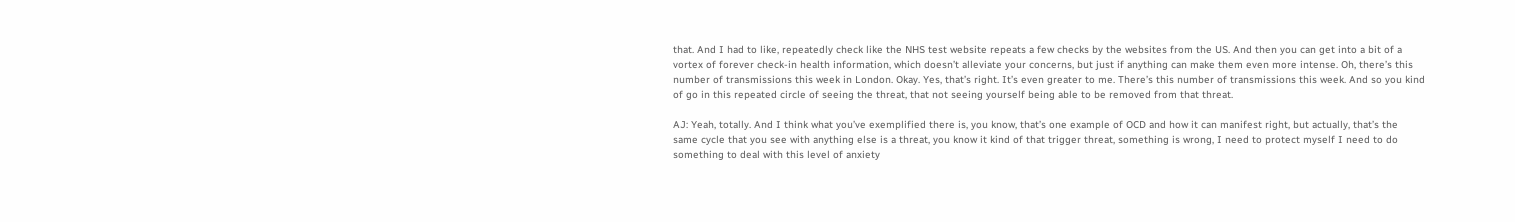that. And I had to like, repeatedly check like the NHS test website repeats a few checks by the websites from the US. And then you can get into a bit of a vortex of forever check-in health information, which doesn’t alleviate your concerns, but just if anything can make them even more intense. Oh, there’s this number of transmissions this week in London. Okay. Yes, that’s right. It’s even greater to me. There’s this number of transmissions this week. And so you kind of go in this repeated circle of seeing the threat, that not seeing yourself being able to be removed from that threat.

AJ: Yeah, totally. And I think what you’ve exemplified there is, you know, that’s one example of OCD and how it can manifest right, but actually, that’s the same cycle that you see with anything else is a threat, you know it kind of that trigger threat, something is wrong, I need to protect myself I need to do something to deal with this level of anxiety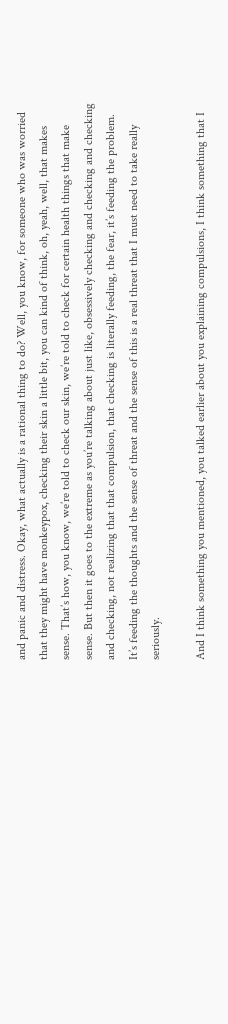and panic and distress. Okay, what actually is a rational thing to do? Well, you know, for someone who was worried that they might have monkeypox, checking their skin a little bit, you can kind of think, oh, yeah, well, that makes sense. That’s how, you know, we’re told to check our skin, we’re told to check for certain health things that make sense. But then it goes to the extreme as you’re talking about just like, obsessively checking and checking and checking and checking, not realizing that that compulsion, that checking is literally feeding, the fear, it’s feeding the problem. It’s feeding the thoughts and the sense of threat and the sense of this is a real threat that I must need to take really seriously.

And I think something you mentioned, you talked earlier about you explaining compulsions, I think something that I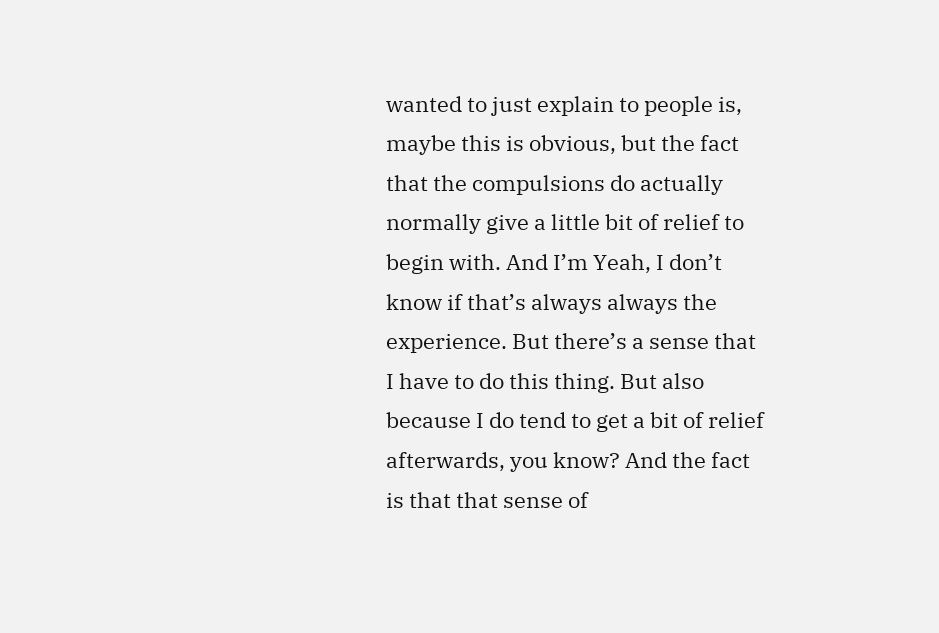wanted to just explain to people is, maybe this is obvious, but the fact that the compulsions do actually normally give a little bit of relief to begin with. And I’m Yeah, I don’t know if that’s always always the experience. But there’s a sense that I have to do this thing. But also because I do tend to get a bit of relief afterwards, you know? And the fact is that that sense of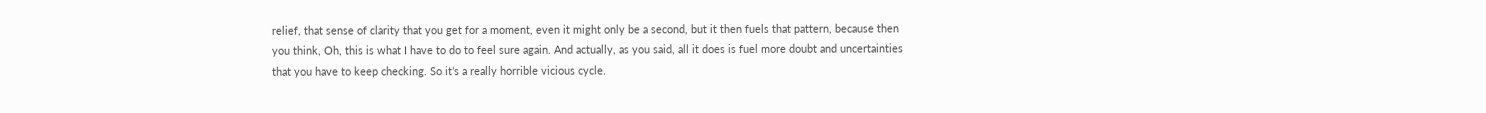relief, that sense of clarity that you get for a moment, even it might only be a second, but it then fuels that pattern, because then you think, Oh, this is what I have to do to feel sure again. And actually, as you said, all it does is fuel more doubt and uncertainties that you have to keep checking. So it’s a really horrible vicious cycle.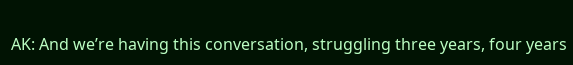AK: And we’re having this conversation, struggling three years, four years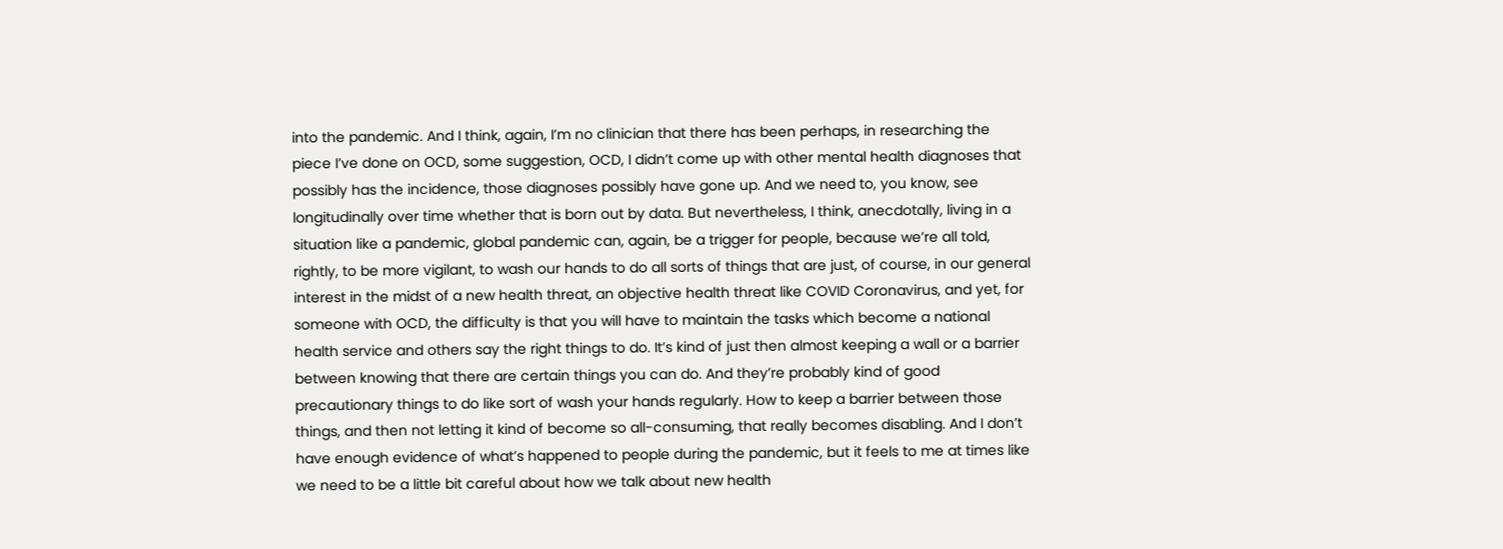into the pandemic. And I think, again, I’m no clinician that there has been perhaps, in researching the piece I’ve done on OCD, some suggestion, OCD, I didn’t come up with other mental health diagnoses that possibly has the incidence, those diagnoses possibly have gone up. And we need to, you know, see longitudinally over time whether that is born out by data. But nevertheless, I think, anecdotally, living in a situation like a pandemic, global pandemic can, again, be a trigger for people, because we’re all told, rightly, to be more vigilant, to wash our hands to do all sorts of things that are just, of course, in our general interest in the midst of a new health threat, an objective health threat like COVID Coronavirus, and yet, for someone with OCD, the difficulty is that you will have to maintain the tasks which become a national health service and others say the right things to do. It’s kind of just then almost keeping a wall or a barrier between knowing that there are certain things you can do. And they’re probably kind of good precautionary things to do like sort of wash your hands regularly. How to keep a barrier between those things, and then not letting it kind of become so all-consuming, that really becomes disabling. And I don’t have enough evidence of what’s happened to people during the pandemic, but it feels to me at times like we need to be a little bit careful about how we talk about new health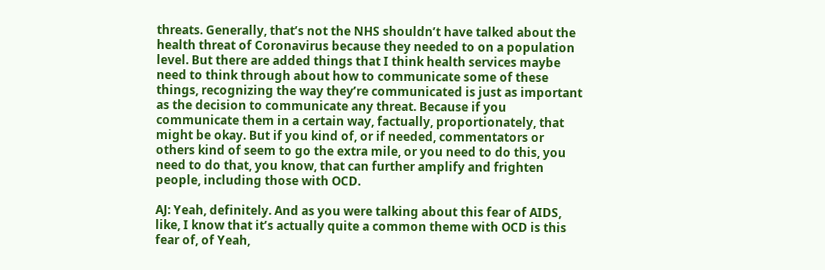threats. Generally, that’s not the NHS shouldn’t have talked about the health threat of Coronavirus because they needed to on a population level. But there are added things that I think health services maybe need to think through about how to communicate some of these things, recognizing the way they’re communicated is just as important as the decision to communicate any threat. Because if you communicate them in a certain way, factually, proportionately, that might be okay. But if you kind of, or if needed, commentators or others kind of seem to go the extra mile, or you need to do this, you need to do that, you know, that can further amplify and frighten people, including those with OCD.

AJ: Yeah, definitely. And as you were talking about this fear of AIDS, like, I know that it’s actually quite a common theme with OCD is this fear of, of Yeah,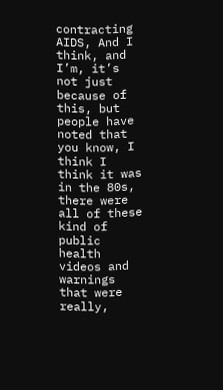contracting AIDS, And I think, and I’m, it’s not just because of this, but people have noted that you know, I think I think it was in the 80s, there were all of these kind of public health videos and warnings that were really,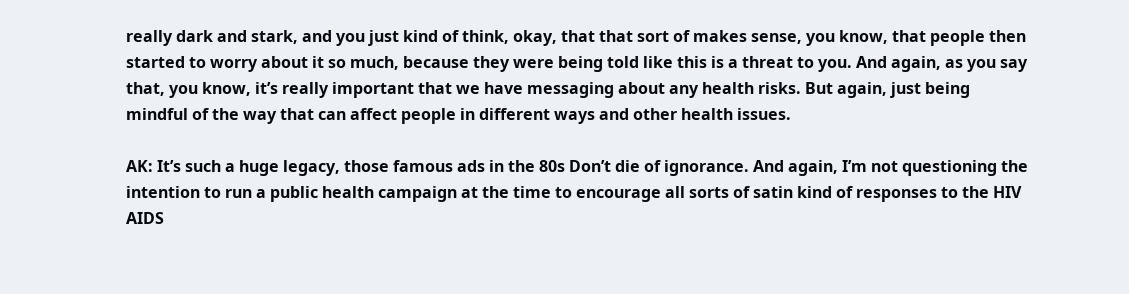really dark and stark, and you just kind of think, okay, that that sort of makes sense, you know, that people then started to worry about it so much, because they were being told like this is a threat to you. And again, as you say that, you know, it’s really important that we have messaging about any health risks. But again, just being mindful of the way that can affect people in different ways and other health issues.

AK: It’s such a huge legacy, those famous ads in the 80s Don’t die of ignorance. And again, I’m not questioning the intention to run a public health campaign at the time to encourage all sorts of satin kind of responses to the HIV AIDS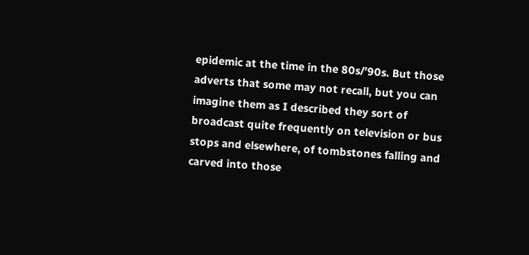epidemic at the time in the 80s/’90s. But those adverts that some may not recall, but you can imagine them as I described they sort of broadcast quite frequently on television or bus stops and elsewhere, of tombstones falling and carved into those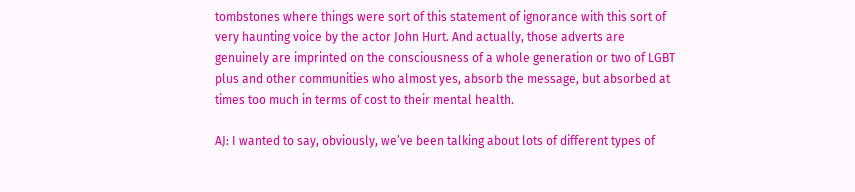tombstones where things were sort of this statement of ignorance with this sort of very haunting voice by the actor John Hurt. And actually, those adverts are genuinely are imprinted on the consciousness of a whole generation or two of LGBT plus and other communities who almost yes, absorb the message, but absorbed at times too much in terms of cost to their mental health.

AJ: I wanted to say, obviously, we’ve been talking about lots of different types of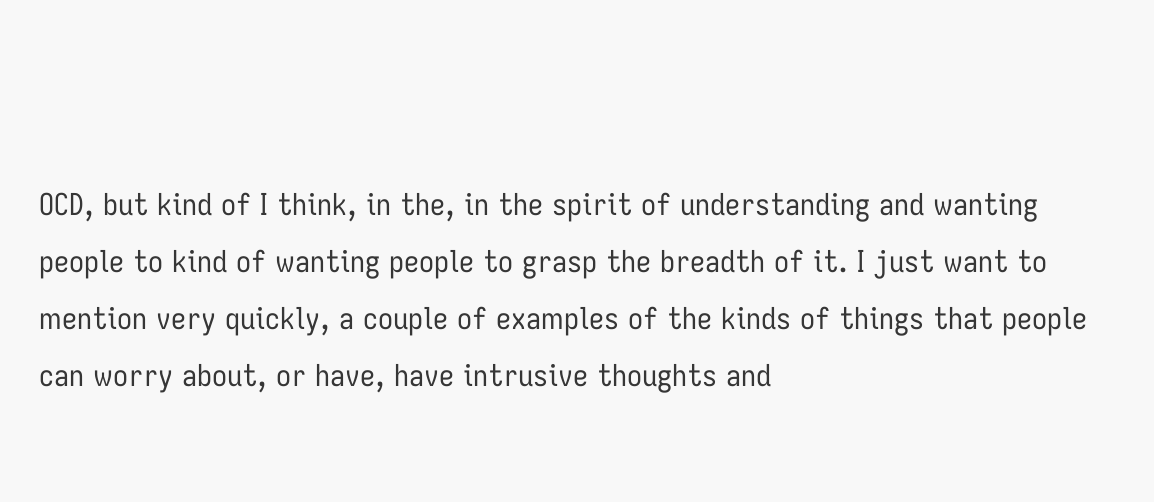OCD, but kind of I think, in the, in the spirit of understanding and wanting people to kind of wanting people to grasp the breadth of it. I just want to mention very quickly, a couple of examples of the kinds of things that people can worry about, or have, have intrusive thoughts and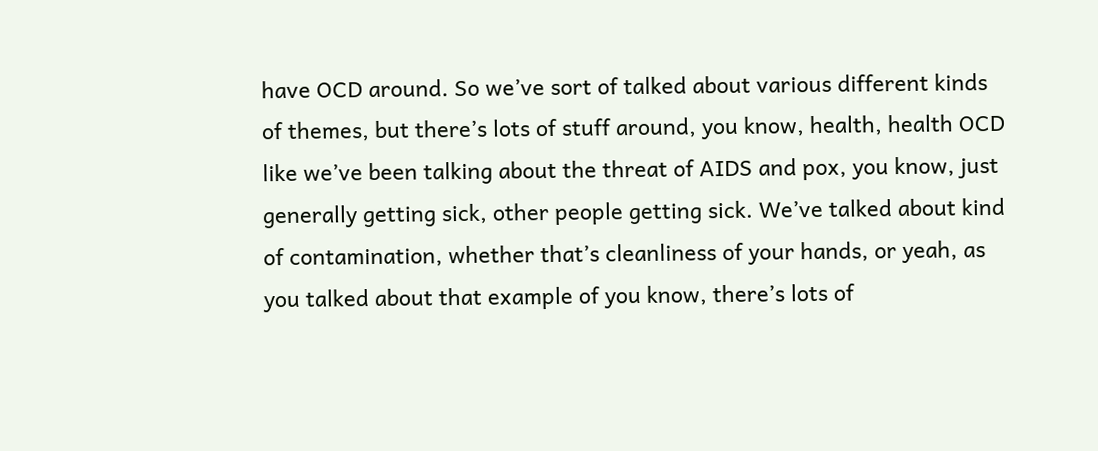have OCD around. So we’ve sort of talked about various different kinds of themes, but there’s lots of stuff around, you know, health, health OCD like we’ve been talking about the threat of AIDS and pox, you know, just generally getting sick, other people getting sick. We’ve talked about kind of contamination, whether that’s cleanliness of your hands, or yeah, as you talked about that example of you know, there’s lots of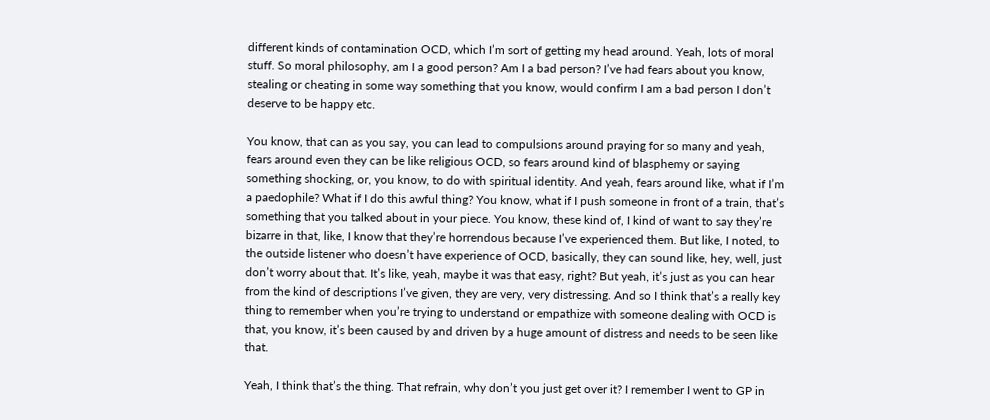different kinds of contamination OCD, which I’m sort of getting my head around. Yeah, lots of moral stuff. So moral philosophy, am I a good person? Am I a bad person? I’ve had fears about you know, stealing or cheating in some way something that you know, would confirm I am a bad person I don’t deserve to be happy etc.

You know, that can as you say, you can lead to compulsions around praying for so many and yeah, fears around even they can be like religious OCD, so fears around kind of blasphemy or saying something shocking, or, you know, to do with spiritual identity. And yeah, fears around like, what if I’m a paedophile? What if I do this awful thing? You know, what if I push someone in front of a train, that’s something that you talked about in your piece. You know, these kind of, I kind of want to say they’re bizarre in that, like, I know that they’re horrendous because I’ve experienced them. But like, I noted, to the outside listener who doesn’t have experience of OCD, basically, they can sound like, hey, well, just don’t worry about that. It’s like, yeah, maybe it was that easy, right? But yeah, it’s just as you can hear from the kind of descriptions I’ve given, they are very, very distressing. And so I think that’s a really key thing to remember when you’re trying to understand or empathize with someone dealing with OCD is that, you know, it’s been caused by and driven by a huge amount of distress and needs to be seen like that.

Yeah, I think that’s the thing. That refrain, why don’t you just get over it? I remember I went to GP in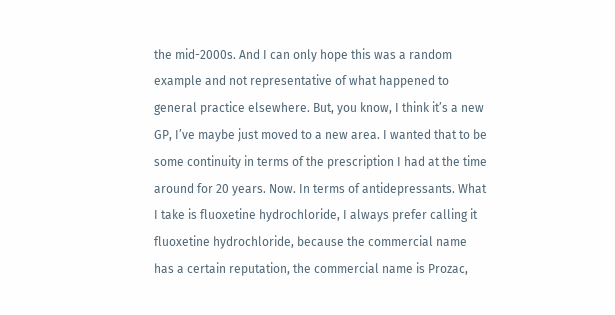the mid-2000s. And I can only hope this was a random example and not representative of what happened to general practice elsewhere. But, you know, I think it’s a new GP, I’ve maybe just moved to a new area. I wanted that to be some continuity in terms of the prescription I had at the time around for 20 years. Now. In terms of antidepressants. What I take is fluoxetine hydrochloride, I always prefer calling it fluoxetine hydrochloride, because the commercial name has a certain reputation, the commercial name is Prozac,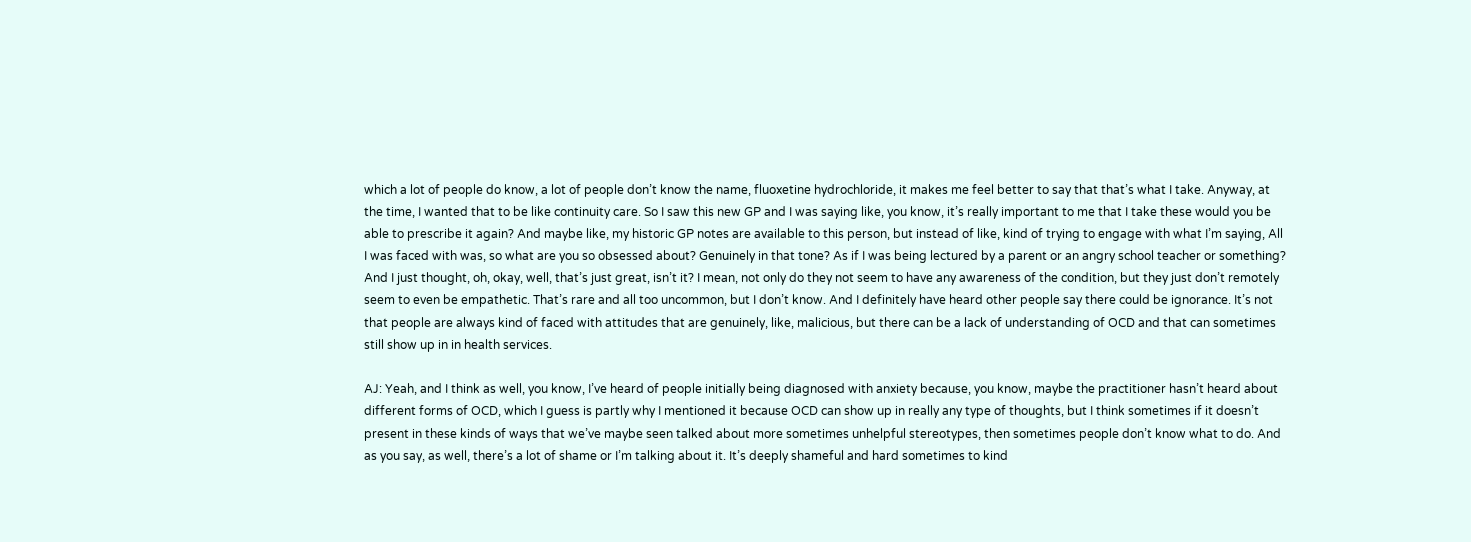which a lot of people do know, a lot of people don’t know the name, fluoxetine hydrochloride, it makes me feel better to say that that’s what I take. Anyway, at the time, I wanted that to be like continuity care. So I saw this new GP and I was saying like, you know, it’s really important to me that I take these would you be able to prescribe it again? And maybe like, my historic GP notes are available to this person, but instead of like, kind of trying to engage with what I’m saying, All I was faced with was, so what are you so obsessed about? Genuinely in that tone? As if I was being lectured by a parent or an angry school teacher or something? And I just thought, oh, okay, well, that’s just great, isn’t it? I mean, not only do they not seem to have any awareness of the condition, but they just don’t remotely seem to even be empathetic. That’s rare and all too uncommon, but I don’t know. And I definitely have heard other people say there could be ignorance. It’s not that people are always kind of faced with attitudes that are genuinely, like, malicious, but there can be a lack of understanding of OCD and that can sometimes still show up in in health services.

AJ: Yeah, and I think as well, you know, I’ve heard of people initially being diagnosed with anxiety because, you know, maybe the practitioner hasn’t heard about different forms of OCD, which I guess is partly why I mentioned it because OCD can show up in really any type of thoughts, but I think sometimes if it doesn’t present in these kinds of ways that we’ve maybe seen talked about more sometimes unhelpful stereotypes, then sometimes people don’t know what to do. And as you say, as well, there’s a lot of shame or I’m talking about it. It’s deeply shameful and hard sometimes to kind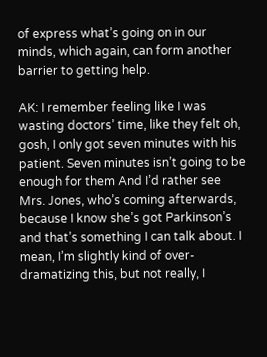of express what’s going on in our minds, which again, can form another barrier to getting help.

AK: I remember feeling like I was wasting doctors’ time, like they felt oh, gosh, I only got seven minutes with his patient. Seven minutes isn’t going to be enough for them And I’d rather see Mrs. Jones, who’s coming afterwards, because I know she’s got Parkinson’s and that’s something I can talk about. I mean, I’m slightly kind of over-dramatizing this, but not really, I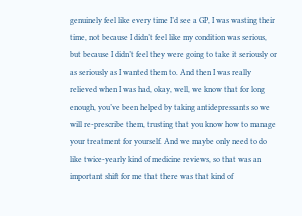genuinely feel like every time I’d see a GP, I was wasting their time, not because I didn’t feel like my condition was serious, but because I didn’t feel they were going to take it seriously or as seriously as I wanted them to. And then I was really relieved when I was had, okay, well, we know that for long enough, you’ve been helped by taking antidepressants so we will re-prescribe them, trusting that you know how to manage your treatment for yourself. And we maybe only need to do like twice-yearly kind of medicine reviews, so that was an important shift for me that there was that kind of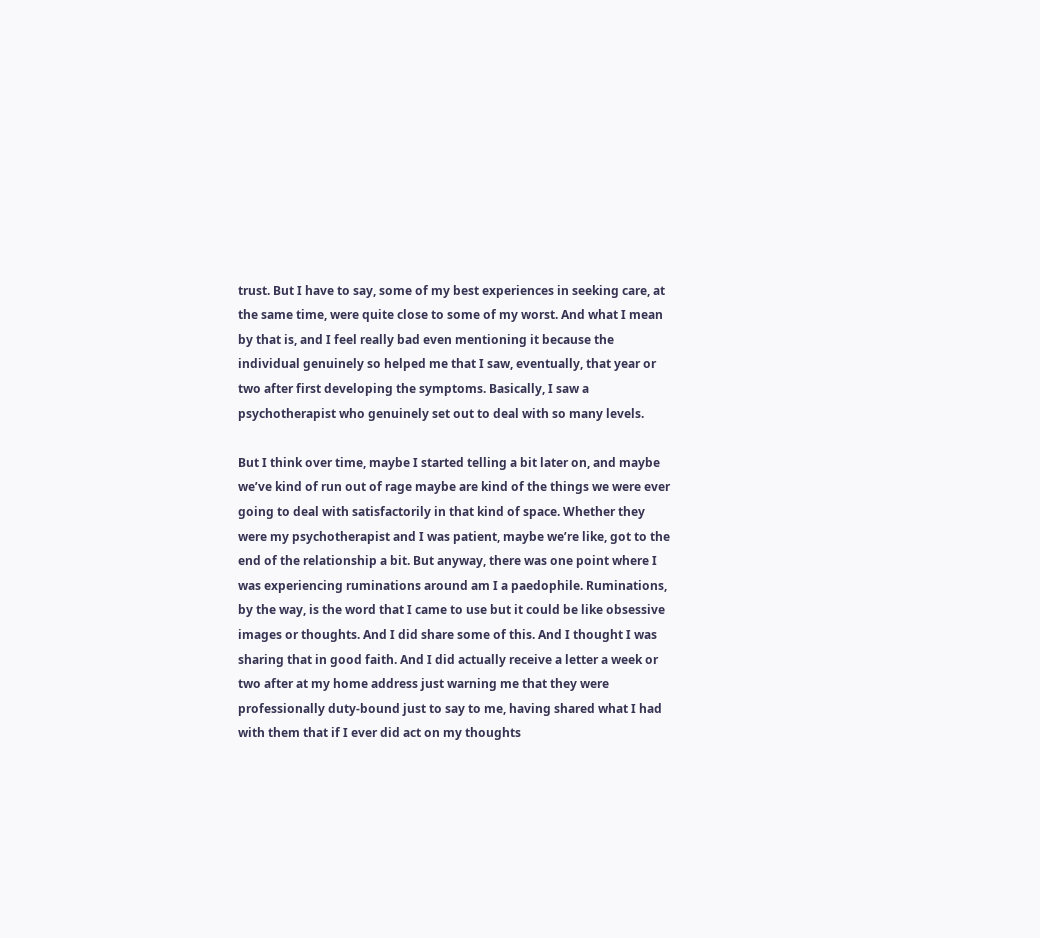trust. But I have to say, some of my best experiences in seeking care, at the same time, were quite close to some of my worst. And what I mean by that is, and I feel really bad even mentioning it because the individual genuinely so helped me that I saw, eventually, that year or two after first developing the symptoms. Basically, I saw a psychotherapist who genuinely set out to deal with so many levels.

But I think over time, maybe I started telling a bit later on, and maybe we’ve kind of run out of rage maybe are kind of the things we were ever going to deal with satisfactorily in that kind of space. Whether they were my psychotherapist and I was patient, maybe we’re like, got to the end of the relationship a bit. But anyway, there was one point where I was experiencing ruminations around am I a paedophile. Ruminations, by the way, is the word that I came to use but it could be like obsessive images or thoughts. And I did share some of this. And I thought I was sharing that in good faith. And I did actually receive a letter a week or two after at my home address just warning me that they were professionally duty-bound just to say to me, having shared what I had with them that if I ever did act on my thoughts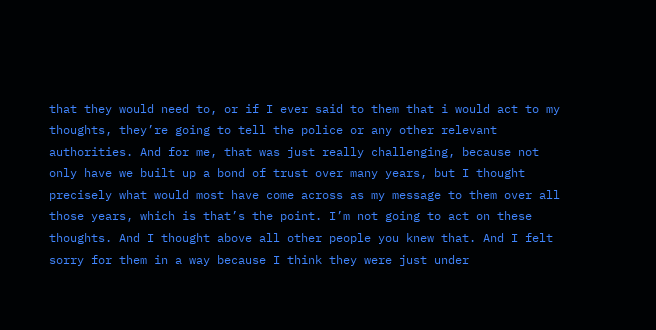that they would need to, or if I ever said to them that i would act to my thoughts, they’re going to tell the police or any other relevant authorities. And for me, that was just really challenging, because not only have we built up a bond of trust over many years, but I thought precisely what would most have come across as my message to them over all those years, which is that’s the point. I’m not going to act on these thoughts. And I thought above all other people you knew that. And I felt sorry for them in a way because I think they were just under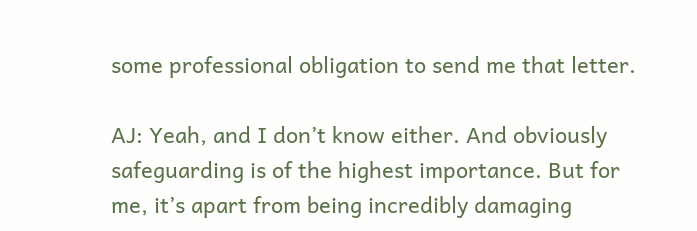some professional obligation to send me that letter.

AJ: Yeah, and I don’t know either. And obviously safeguarding is of the highest importance. But for me, it’s apart from being incredibly damaging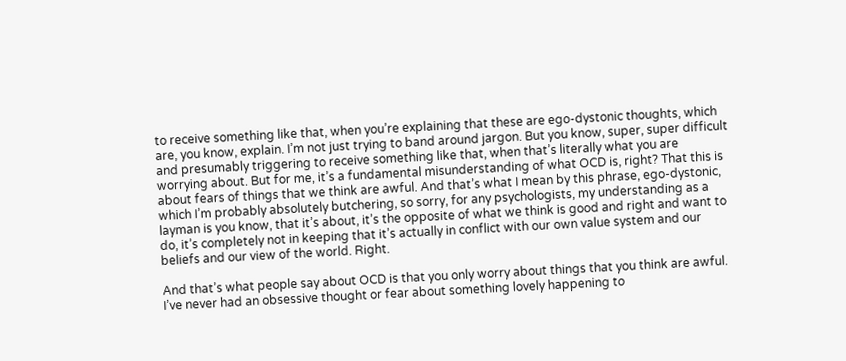to receive something like that, when you’re explaining that these are ego-dystonic thoughts, which are, you know, explain. I’m not just trying to band around jargon. But you know, super, super difficult and presumably triggering to receive something like that, when that’s literally what you are worrying about. But for me, it’s a fundamental misunderstanding of what OCD is, right? That this is about fears of things that we think are awful. And that’s what I mean by this phrase, ego-dystonic, which I’m probably absolutely butchering, so sorry, for any psychologists, my understanding as a layman is you know, that it’s about, it’s the opposite of what we think is good and right and want to do, it’s completely not in keeping that it’s actually in conflict with our own value system and our beliefs and our view of the world. Right.

And that’s what people say about OCD is that you only worry about things that you think are awful.  I’ve never had an obsessive thought or fear about something lovely happening to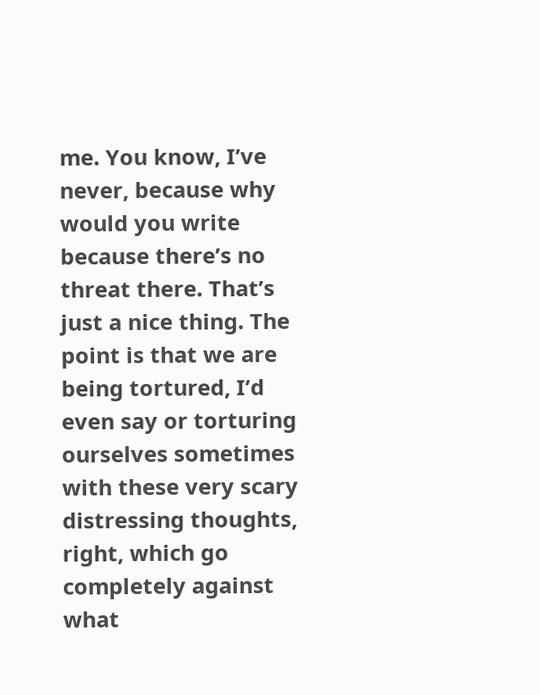me. You know, I’ve never, because why would you write because there’s no threat there. That’s just a nice thing. The point is that we are being tortured, I’d even say or torturing ourselves sometimes with these very scary distressing thoughts, right, which go completely against what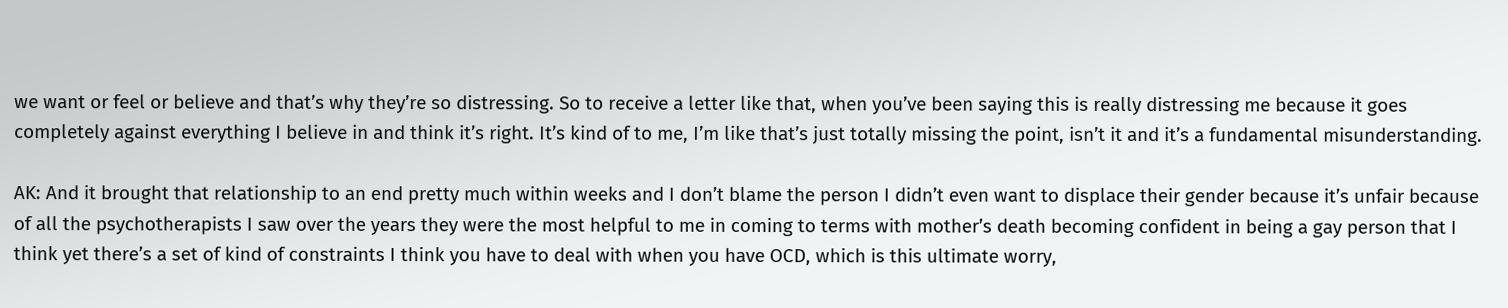we want or feel or believe and that’s why they’re so distressing. So to receive a letter like that, when you’ve been saying this is really distressing me because it goes completely against everything I believe in and think it’s right. It’s kind of to me, I’m like that’s just totally missing the point, isn’t it and it’s a fundamental misunderstanding.

AK: And it brought that relationship to an end pretty much within weeks and I don’t blame the person I didn’t even want to displace their gender because it’s unfair because of all the psychotherapists I saw over the years they were the most helpful to me in coming to terms with mother’s death becoming confident in being a gay person that I think yet there’s a set of kind of constraints I think you have to deal with when you have OCD, which is this ultimate worry,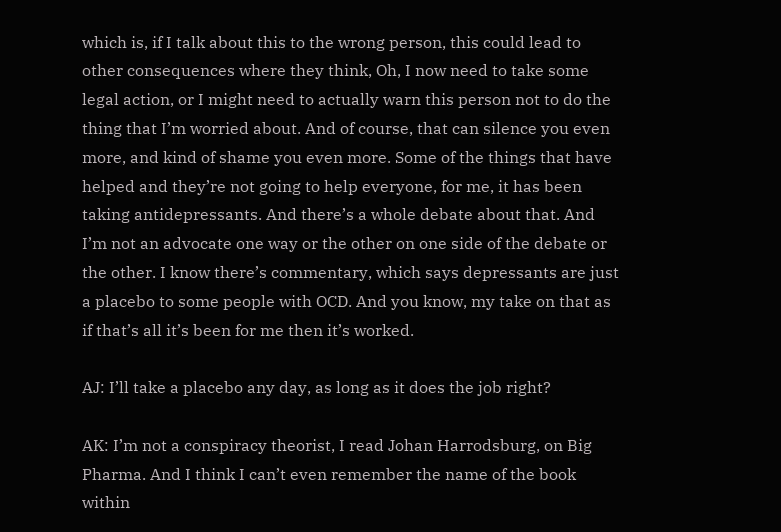which is, if I talk about this to the wrong person, this could lead to other consequences where they think, Oh, I now need to take some legal action, or I might need to actually warn this person not to do the thing that I’m worried about. And of course, that can silence you even more, and kind of shame you even more. Some of the things that have helped and they’re not going to help everyone, for me, it has been taking antidepressants. And there’s a whole debate about that. And I’m not an advocate one way or the other on one side of the debate or the other. I know there’s commentary, which says depressants are just a placebo to some people with OCD. And you know, my take on that as if that’s all it’s been for me then it’s worked.

AJ: I’ll take a placebo any day, as long as it does the job right?

AK: I’m not a conspiracy theorist, I read Johan Harrodsburg, on Big Pharma. And I think I can’t even remember the name of the book within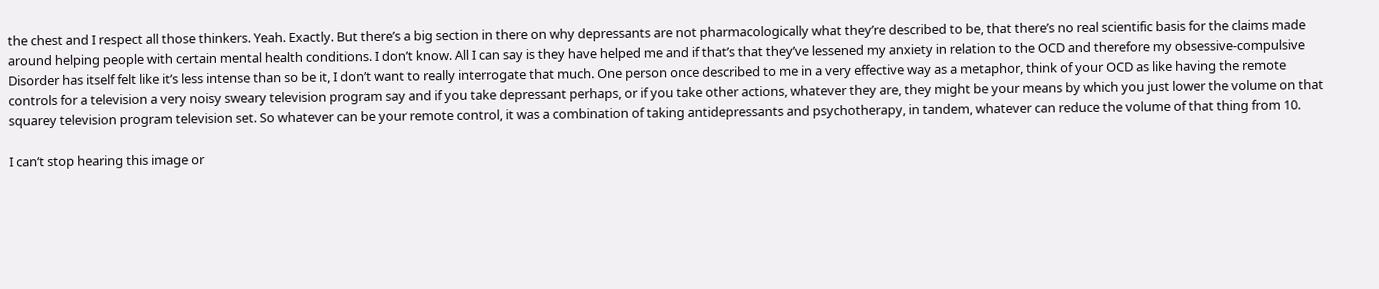the chest and I respect all those thinkers. Yeah. Exactly. But there’s a big section in there on why depressants are not pharmacologically what they’re described to be, that there’s no real scientific basis for the claims made around helping people with certain mental health conditions. I don’t know. All I can say is they have helped me and if that’s that they’ve lessened my anxiety in relation to the OCD and therefore my obsessive-compulsive Disorder has itself felt like it’s less intense than so be it, I don’t want to really interrogate that much. One person once described to me in a very effective way as a metaphor, think of your OCD as like having the remote controls for a television a very noisy sweary television program say and if you take depressant perhaps, or if you take other actions, whatever they are, they might be your means by which you just lower the volume on that squarey television program television set. So whatever can be your remote control, it was a combination of taking antidepressants and psychotherapy, in tandem, whatever can reduce the volume of that thing from 10.

I can’t stop hearing this image or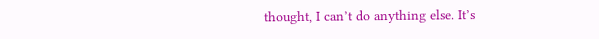thought, I can’t do anything else. It’s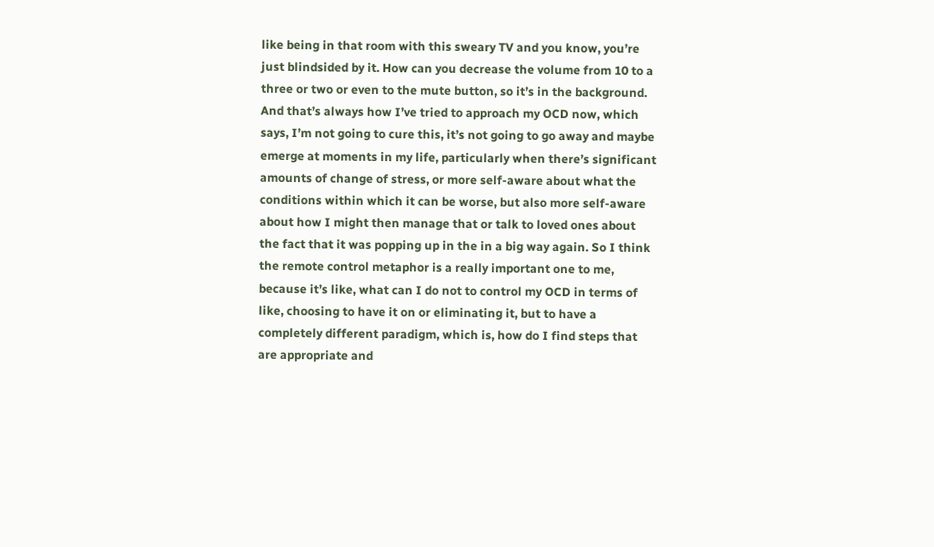like being in that room with this sweary TV and you know, you’re just blindsided by it. How can you decrease the volume from 10 to a three or two or even to the mute button, so it’s in the background. And that’s always how I’ve tried to approach my OCD now, which says, I’m not going to cure this, it’s not going to go away and maybe emerge at moments in my life, particularly when there’s significant amounts of change of stress, or more self-aware about what the conditions within which it can be worse, but also more self-aware about how I might then manage that or talk to loved ones about the fact that it was popping up in the in a big way again. So I think the remote control metaphor is a really important one to me, because it’s like, what can I do not to control my OCD in terms of like, choosing to have it on or eliminating it, but to have a completely different paradigm, which is, how do I find steps that are appropriate and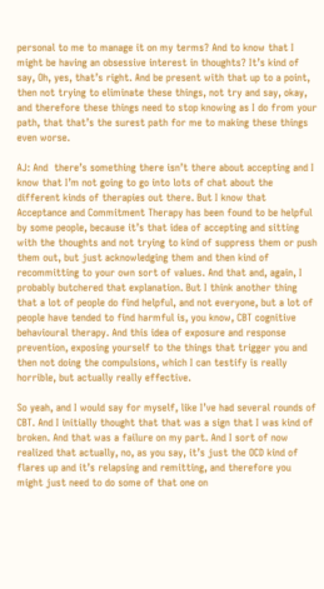personal to me to manage it on my terms? And to know that I might be having an obsessive interest in thoughts? It’s kind of say, Oh, yes, that’s right. And be present with that up to a point, then not trying to eliminate these things, not try and say, okay, and therefore these things need to stop knowing as I do from your path, that that’s the surest path for me to making these things even worse.

AJ: And  there’s something there isn’t there about accepting and I know that I’m not going to go into lots of chat about the different kinds of therapies out there. But I know that Acceptance and Commitment Therapy has been found to be helpful by some people, because it’s that idea of accepting and sitting with the thoughts and not trying to kind of suppress them or push them out, but just acknowledging them and then kind of recommitting to your own sort of values. And that and, again, I probably butchered that explanation. But I think another thing that a lot of people do find helpful, and not everyone, but a lot of people have tended to find harmful is, you know, CBT cognitive behavioural therapy. And this idea of exposure and response prevention, exposing yourself to the things that trigger you and then not doing the compulsions, which I can testify is really horrible, but actually really effective.

So yeah, and I would say for myself, like I’ve had several rounds of CBT. And I initially thought that that was a sign that I was kind of broken. And that was a failure on my part. And I sort of now realized that actually, no, as you say, it’s just the OCD kind of flares up and it’s relapsing and remitting, and therefore you might just need to do some of that one on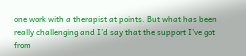one work with a therapist at points. But what has been really challenging and I’d say that the support I’ve got from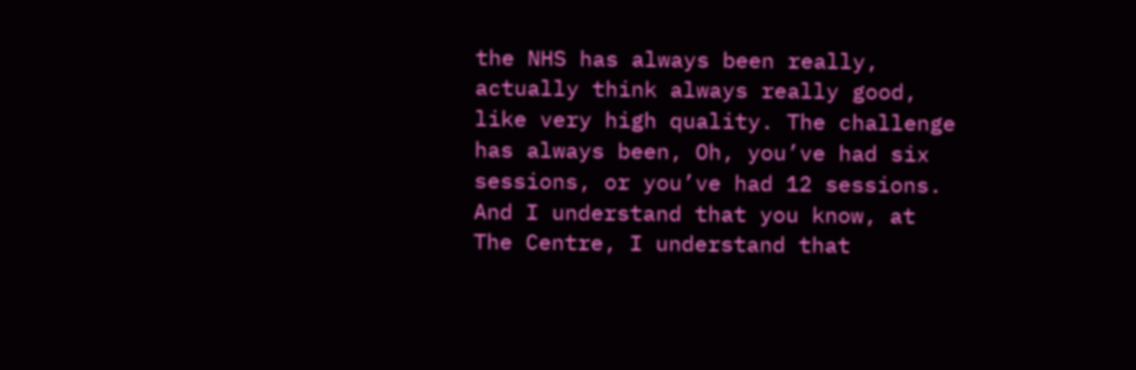the NHS has always been really, actually think always really good, like very high quality. The challenge has always been, Oh, you’ve had six sessions, or you’ve had 12 sessions. And I understand that you know, at The Centre, I understand that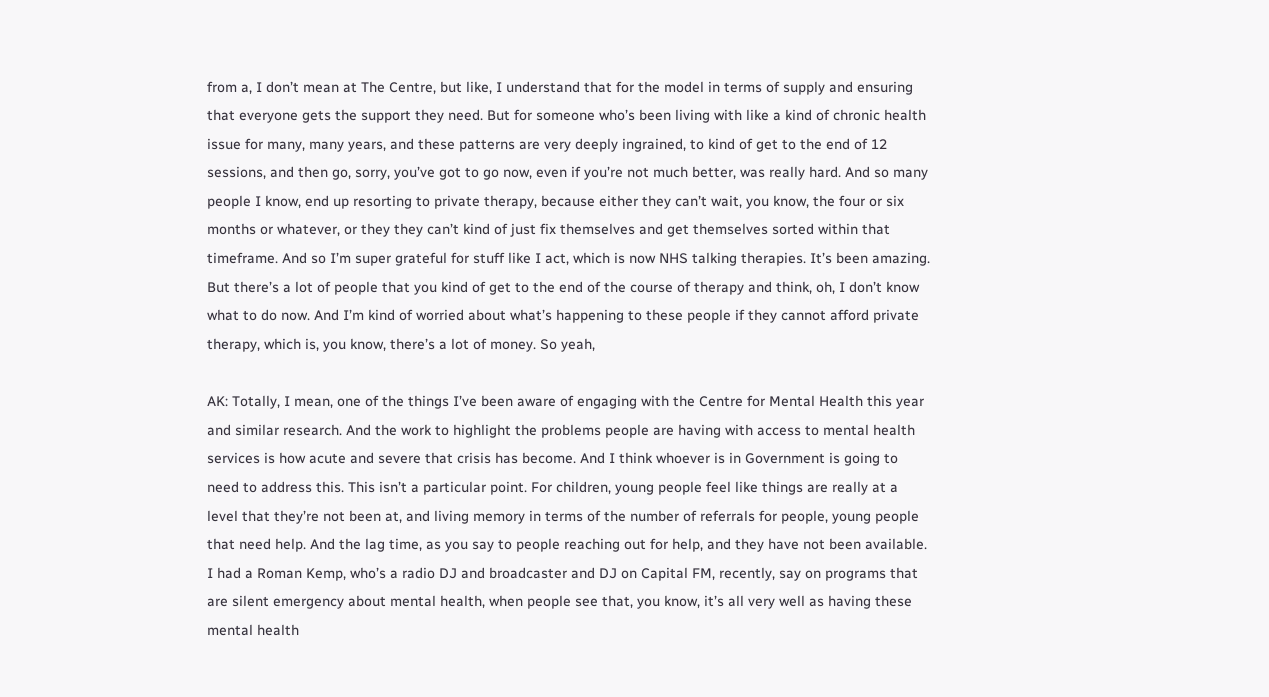from a, I don’t mean at The Centre, but like, I understand that for the model in terms of supply and ensuring that everyone gets the support they need. But for someone who’s been living with like a kind of chronic health issue for many, many years, and these patterns are very deeply ingrained, to kind of get to the end of 12 sessions, and then go, sorry, you’ve got to go now, even if you’re not much better, was really hard. And so many people I know, end up resorting to private therapy, because either they can’t wait, you know, the four or six months or whatever, or they they can’t kind of just fix themselves and get themselves sorted within that timeframe. And so I’m super grateful for stuff like I act, which is now NHS talking therapies. It’s been amazing. But there’s a lot of people that you kind of get to the end of the course of therapy and think, oh, I don’t know what to do now. And I’m kind of worried about what’s happening to these people if they cannot afford private therapy, which is, you know, there’s a lot of money. So yeah,

AK: Totally, I mean, one of the things I’ve been aware of engaging with the Centre for Mental Health this year and similar research. And the work to highlight the problems people are having with access to mental health services is how acute and severe that crisis has become. And I think whoever is in Government is going to need to address this. This isn’t a particular point. For children, young people feel like things are really at a level that they’re not been at, and living memory in terms of the number of referrals for people, young people that need help. And the lag time, as you say to people reaching out for help, and they have not been available. I had a Roman Kemp, who’s a radio DJ and broadcaster and DJ on Capital FM, recently, say on programs that are silent emergency about mental health, when people see that, you know, it’s all very well as having these mental health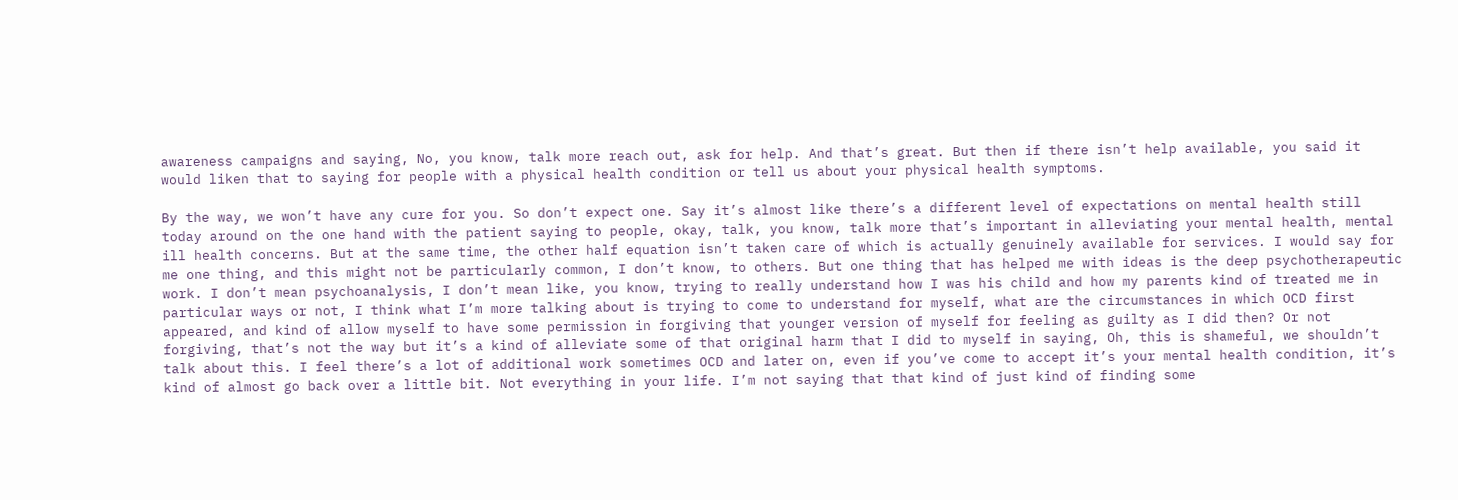awareness campaigns and saying, No, you know, talk more reach out, ask for help. And that’s great. But then if there isn’t help available, you said it would liken that to saying for people with a physical health condition or tell us about your physical health symptoms.

By the way, we won’t have any cure for you. So don’t expect one. Say it’s almost like there’s a different level of expectations on mental health still today around on the one hand with the patient saying to people, okay, talk, you know, talk more that’s important in alleviating your mental health, mental ill health concerns. But at the same time, the other half equation isn’t taken care of which is actually genuinely available for services. I would say for me one thing, and this might not be particularly common, I don’t know, to others. But one thing that has helped me with ideas is the deep psychotherapeutic work. I don’t mean psychoanalysis, I don’t mean like, you know, trying to really understand how I was his child and how my parents kind of treated me in particular ways or not, I think what I’m more talking about is trying to come to understand for myself, what are the circumstances in which OCD first appeared, and kind of allow myself to have some permission in forgiving that younger version of myself for feeling as guilty as I did then? Or not forgiving, that’s not the way but it’s a kind of alleviate some of that original harm that I did to myself in saying, Oh, this is shameful, we shouldn’t talk about this. I feel there’s a lot of additional work sometimes OCD and later on, even if you’ve come to accept it’s your mental health condition, it’s kind of almost go back over a little bit. Not everything in your life. I’m not saying that that kind of just kind of finding some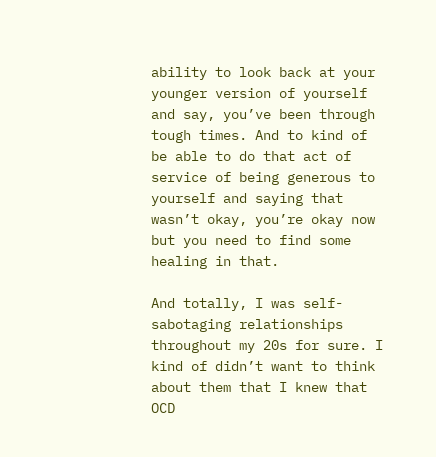ability to look back at your younger version of yourself and say, you’ve been through tough times. And to kind of be able to do that act of service of being generous to yourself and saying that wasn’t okay, you’re okay now but you need to find some healing in that.

And totally, I was self-sabotaging relationships throughout my 20s for sure. I kind of didn’t want to think about them that I knew that OCD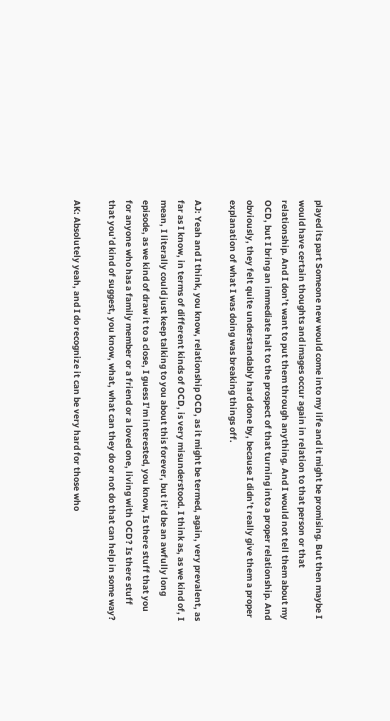played its part Someone new would come into my life and it might be promising. But then maybe I would have certain thoughts and images occur again in relation to that person or that relationship. And I don’t want to put them through anything. And I would not tell them about my OCD, but I bring an immediate halt to the prospect of that turning into a proper relationship. And obviously, they felt quite understandably hard done by, because I didn’t really give them a proper explanation of what I was doing was breaking things off.

AJ: Yeah and I think, you know, relationship OCD, as it might be termed, again, very prevalent, as far as I know, in terms of different kinds of OCD, is very misunderstood. I think as, as we kind of, I mean, I literally could just keep talking to you about this forever, but it’d be an awfully long episode, as we kind of draw it to a close, I guess I’m interested, you know, Is there stuff that you for anyone who has a family member or a friend or a loved one, living with OCD? Is there stuff that you’d kind of suggest, you know, what, what can they do or not do that can help in some way?

AK: Absolutely yeah, and I do recognize it can be very hard for those who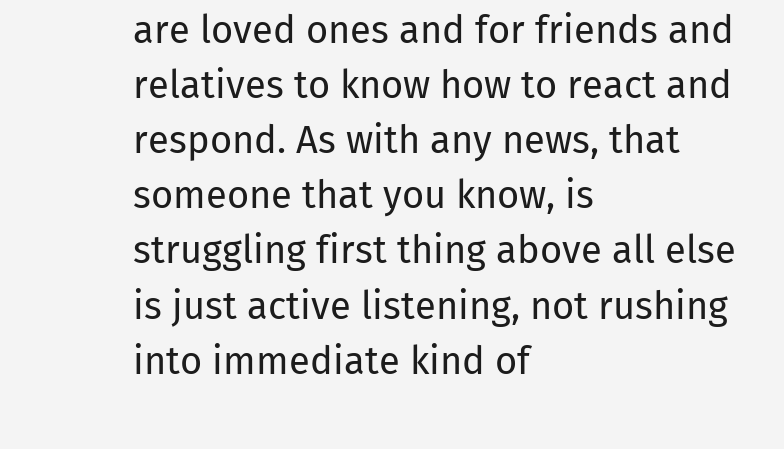are loved ones and for friends and relatives to know how to react and respond. As with any news, that someone that you know, is struggling first thing above all else is just active listening, not rushing into immediate kind of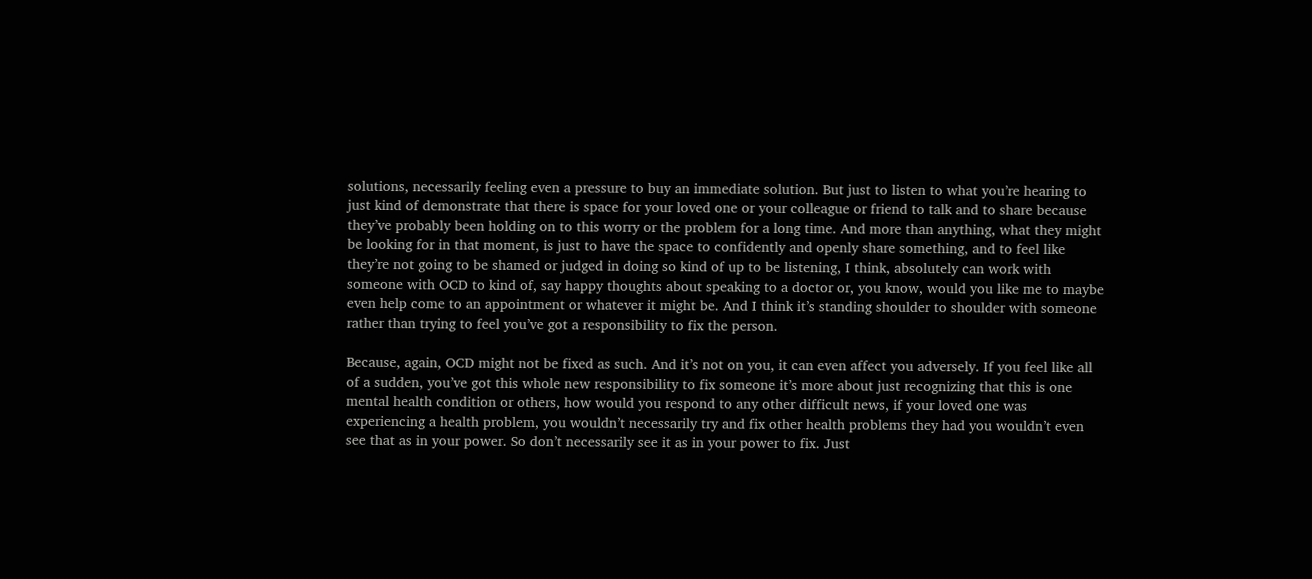solutions, necessarily feeling even a pressure to buy an immediate solution. But just to listen to what you’re hearing to just kind of demonstrate that there is space for your loved one or your colleague or friend to talk and to share because they’ve probably been holding on to this worry or the problem for a long time. And more than anything, what they might be looking for in that moment, is just to have the space to confidently and openly share something, and to feel like they’re not going to be shamed or judged in doing so kind of up to be listening, I think, absolutely can work with someone with OCD to kind of, say happy thoughts about speaking to a doctor or, you know, would you like me to maybe even help come to an appointment or whatever it might be. And I think it’s standing shoulder to shoulder with someone rather than trying to feel you’ve got a responsibility to fix the person.

Because, again, OCD might not be fixed as such. And it’s not on you, it can even affect you adversely. If you feel like all of a sudden, you’ve got this whole new responsibility to fix someone it’s more about just recognizing that this is one mental health condition or others, how would you respond to any other difficult news, if your loved one was experiencing a health problem, you wouldn’t necessarily try and fix other health problems they had you wouldn’t even see that as in your power. So don’t necessarily see it as in your power to fix. Just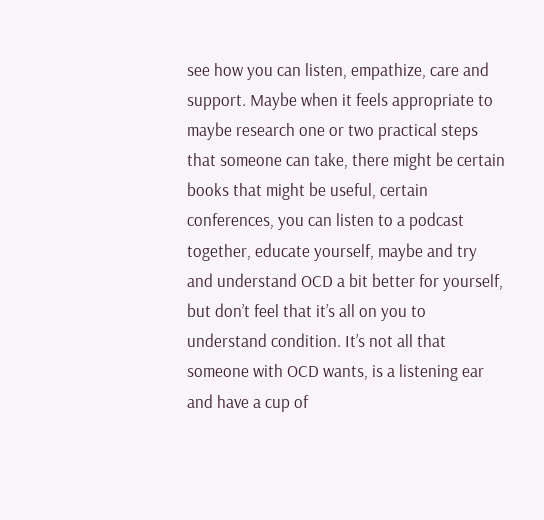see how you can listen, empathize, care and support. Maybe when it feels appropriate to maybe research one or two practical steps that someone can take, there might be certain books that might be useful, certain conferences, you can listen to a podcast together, educate yourself, maybe and try and understand OCD a bit better for yourself, but don’t feel that it’s all on you to understand condition. It’s not all that someone with OCD wants, is a listening ear and have a cup of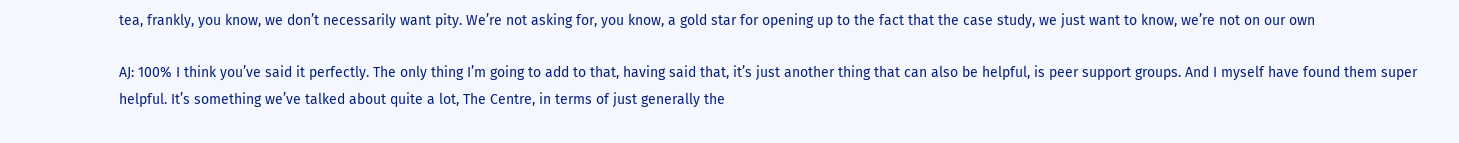tea, frankly, you know, we don’t necessarily want pity. We’re not asking for, you know, a gold star for opening up to the fact that the case study, we just want to know, we’re not on our own

AJ: 100% I think you’ve said it perfectly. The only thing I’m going to add to that, having said that, it’s just another thing that can also be helpful, is peer support groups. And I myself have found them super helpful. It’s something we’ve talked about quite a lot, The Centre, in terms of just generally the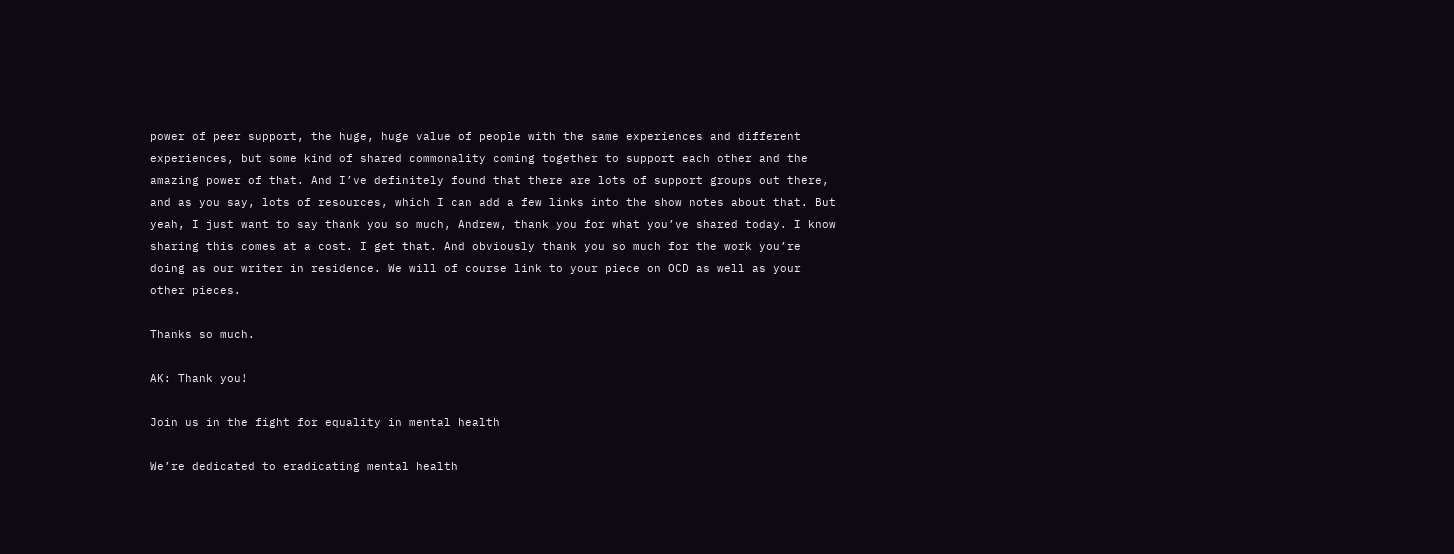power of peer support, the huge, huge value of people with the same experiences and different experiences, but some kind of shared commonality coming together to support each other and the amazing power of that. And I’ve definitely found that there are lots of support groups out there, and as you say, lots of resources, which I can add a few links into the show notes about that. But yeah, I just want to say thank you so much, Andrew, thank you for what you’ve shared today. I know sharing this comes at a cost. I get that. And obviously thank you so much for the work you’re doing as our writer in residence. We will of course link to your piece on OCD as well as your other pieces.

Thanks so much.

AK: Thank you!

Join us in the fight for equality in mental health

We’re dedicated to eradicating mental health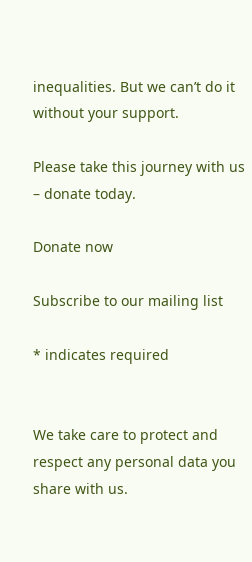inequalities. But we can’t do it without your support.

Please take this journey with us – donate today.

Donate now

Subscribe to our mailing list

* indicates required


We take care to protect and respect any personal data you share with us.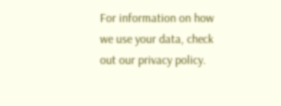For information on how we use your data, check out our privacy policy.